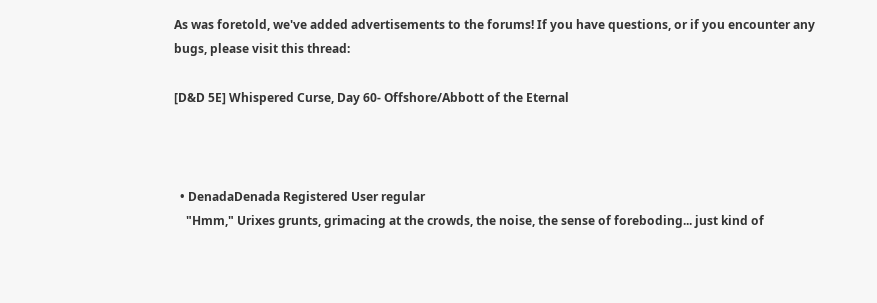As was foretold, we've added advertisements to the forums! If you have questions, or if you encounter any bugs, please visit this thread:

[D&D 5E] Whispered Curse, Day 60- Offshore/Abbott of the Eternal



  • DenadaDenada Registered User regular
    "Hmm," Urixes grunts, grimacing at the crowds, the noise, the sense of foreboding... just kind of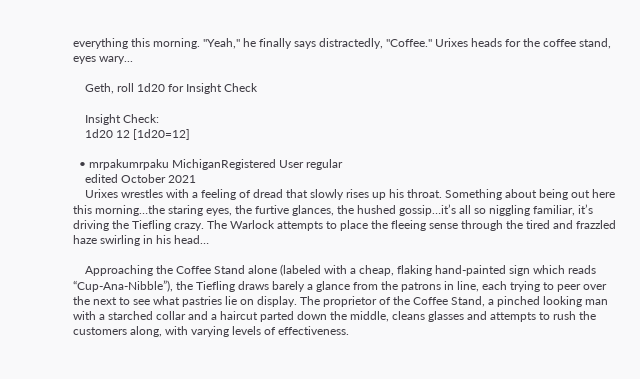everything this morning. "Yeah," he finally says distractedly, "Coffee." Urixes heads for the coffee stand, eyes wary...

    Geth, roll 1d20 for Insight Check

    Insight Check:
    1d20 12 [1d20=12]

  • mrpakumrpaku MichiganRegistered User regular
    edited October 2021
    Urixes wrestles with a feeling of dread that slowly rises up his throat. Something about being out here this morning…the staring eyes, the furtive glances, the hushed gossip…it’s all so niggling familiar, it’s driving the Tiefling crazy. The Warlock attempts to place the fleeing sense through the tired and frazzled haze swirling in his head…

    Approaching the Coffee Stand alone (labeled with a cheap, flaking hand-painted sign which reads “Cup-Ana-Nibble”), the Tiefling draws barely a glance from the patrons in line, each trying to peer over the next to see what pastries lie on display. The proprietor of the Coffee Stand, a pinched looking man with a starched collar and a haircut parted down the middle, cleans glasses and attempts to rush the customers along, with varying levels of effectiveness.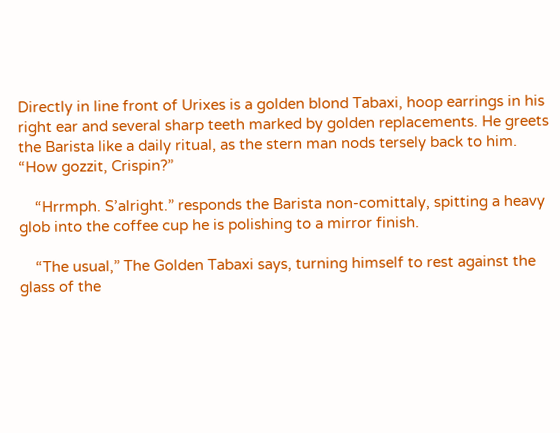Directly in line front of Urixes is a golden blond Tabaxi, hoop earrings in his right ear and several sharp teeth marked by golden replacements. He greets the Barista like a daily ritual, as the stern man nods tersely back to him. “How gozzit, Crispin?”

    “Hrrmph. S’alright.” responds the Barista non-comittaly, spitting a heavy glob into the coffee cup he is polishing to a mirror finish.

    “The usual,” The Golden Tabaxi says, turning himself to rest against the glass of the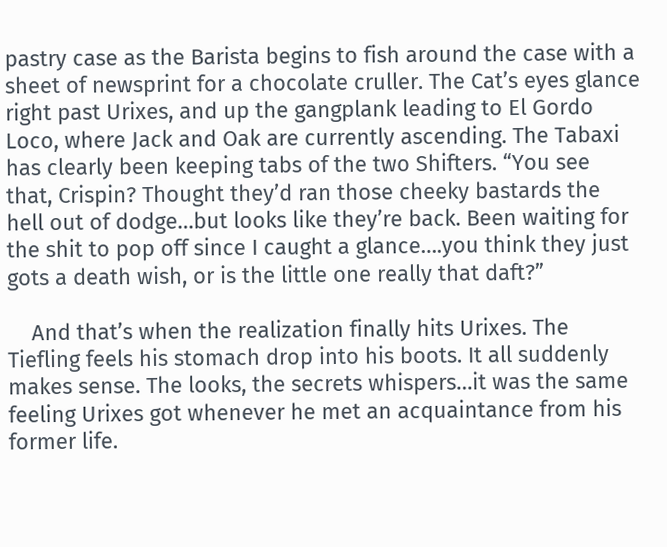pastry case as the Barista begins to fish around the case with a sheet of newsprint for a chocolate cruller. The Cat’s eyes glance right past Urixes, and up the gangplank leading to El Gordo Loco, where Jack and Oak are currently ascending. The Tabaxi has clearly been keeping tabs of the two Shifters. “You see that, Crispin? Thought they’d ran those cheeky bastards the hell out of dodge…but looks like they’re back. Been waiting for the shit to pop off since I caught a glance….you think they just gots a death wish, or is the little one really that daft?”

    And that’s when the realization finally hits Urixes. The Tiefling feels his stomach drop into his boots. It all suddenly makes sense. The looks, the secrets whispers…it was the same feeling Urixes got whenever he met an acquaintance from his former life.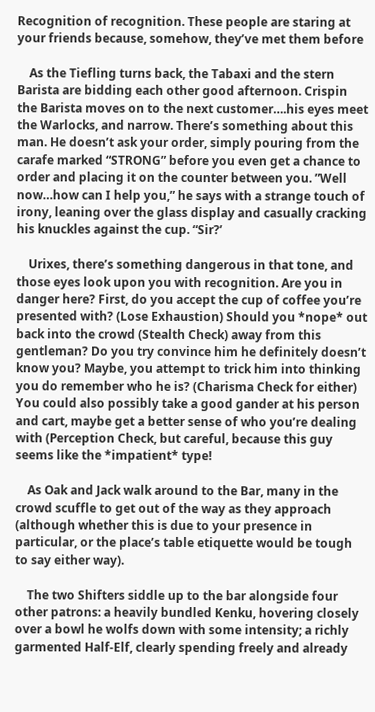Recognition of recognition. These people are staring at your friends because, somehow, they’ve met them before

    As the Tiefling turns back, the Tabaxi and the stern Barista are bidding each other good afternoon. Crispin the Barista moves on to the next customer….his eyes meet the Warlocks, and narrow. There’s something about this man. He doesn’t ask your order, simply pouring from the carafe marked “STRONG” before you even get a chance to order and placing it on the counter between you. ”Well now…how can I help you,” he says with a strange touch of irony, leaning over the glass display and casually cracking his knuckles against the cup. “Sir?’

    Urixes, there’s something dangerous in that tone, and those eyes look upon you with recognition. Are you in danger here? First, do you accept the cup of coffee you’re presented with? (Lose Exhaustion) Should you *nope* out back into the crowd (Stealth Check) away from this gentleman? Do you try convince him he definitely doesn’t know you? Maybe, you attempt to trick him into thinking you do remember who he is? (Charisma Check for either) You could also possibly take a good gander at his person and cart, maybe get a better sense of who you’re dealing with (Perception Check, but careful, because this guy seems like the *impatient* type!

    As Oak and Jack walk around to the Bar, many in the crowd scuffle to get out of the way as they approach (although whether this is due to your presence in particular, or the place’s table etiquette would be tough to say either way).

    The two Shifters siddle up to the bar alongside four other patrons: a heavily bundled Kenku, hovering closely over a bowl he wolfs down with some intensity; a richly garmented Half-Elf, clearly spending freely and already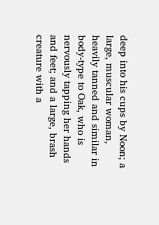deep into his cups by Noon; a large, muscular woman, heavily tanned and similar in body-type to Oak, who is nervously tapping her hands and feet; and a large, brash creature with a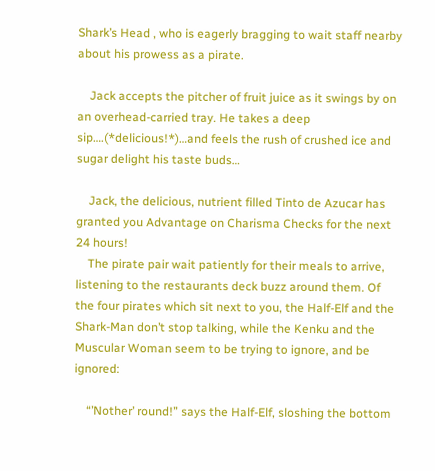Shark’s Head , who is eagerly bragging to wait staff nearby about his prowess as a pirate.

    Jack accepts the pitcher of fruit juice as it swings by on an overhead-carried tray. He takes a deep sip….(*delicious!*)…and feels the rush of crushed ice and sugar delight his taste buds…

    Jack, the delicious, nutrient filled Tinto de Azucar has granted you Advantage on Charisma Checks for the next 24 hours!
    The pirate pair wait patiently for their meals to arrive, listening to the restaurants deck buzz around them. Of the four pirates which sit next to you, the Half-Elf and the Shark-Man don’t stop talking, while the Kenku and the Muscular Woman seem to be trying to ignore, and be ignored:

    “’Nother’ round!” says the Half-Elf, sloshing the bottom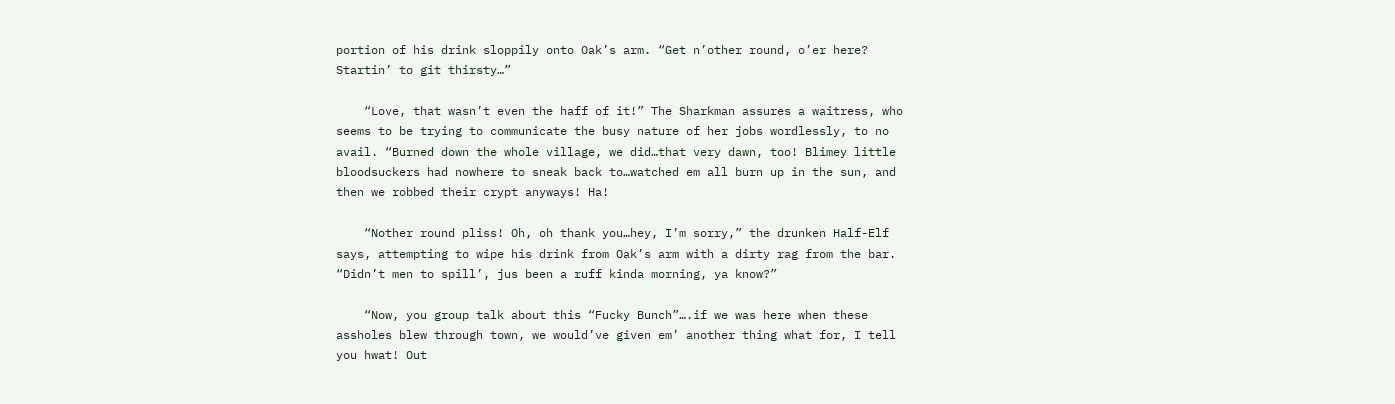portion of his drink sloppily onto Oak’s arm. “Get n’other round, o’er here? Startin’ to git thirsty…”

    “Love, that wasn’t even the haff of it!” The Sharkman assures a waitress, who seems to be trying to communicate the busy nature of her jobs wordlessly, to no avail. “Burned down the whole village, we did…that very dawn, too! Blimey little bloodsuckers had nowhere to sneak back to…watched em all burn up in the sun, and then we robbed their crypt anyways! Ha!

    “Nother round pliss! Oh, oh thank you…hey, I’m sorry,” the drunken Half-Elf says, attempting to wipe his drink from Oak’s arm with a dirty rag from the bar. “Didn’t men to spill’, jus been a ruff kinda morning, ya know?”

    “Now, you group talk about this “Fucky Bunch”….if we was here when these assholes blew through town, we would’ve given em’ another thing what for, I tell you hwat! Out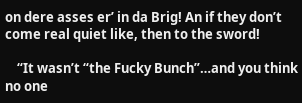on dere asses er’ in da Brig! An if they don’t come real quiet like, then to the sword!

    “It wasn’t “the Fucky Bunch”…and you think no one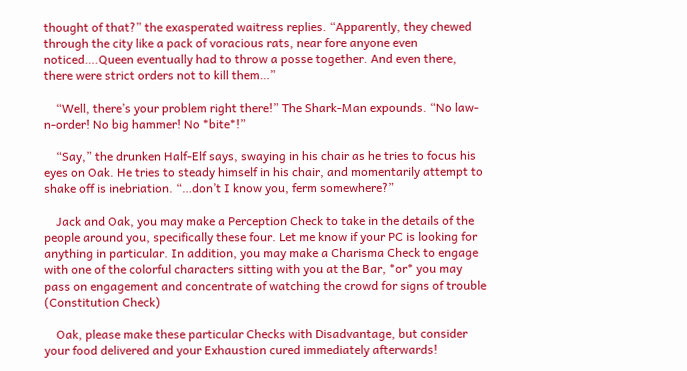thought of that?” the exasperated waitress replies. “Apparently, they chewed through the city like a pack of voracious rats, near fore anyone even noticed….Queen eventually had to throw a posse together. And even there, there were strict orders not to kill them…”

    “Well, there’s your problem right there!” The Shark-Man expounds. “No law-n-order! No big hammer! No *bite*!”

    “Say,” the drunken Half-Elf says, swaying in his chair as he tries to focus his eyes on Oak. He tries to steady himself in his chair, and momentarily attempt to shake off is inebriation. “…don’t I know you, ferm somewhere?”

    Jack and Oak, you may make a Perception Check to take in the details of the people around you, specifically these four. Let me know if your PC is looking for anything in particular. In addition, you may make a Charisma Check to engage with one of the colorful characters sitting with you at the Bar, *or* you may pass on engagement and concentrate of watching the crowd for signs of trouble (Constitution Check)

    Oak, please make these particular Checks with Disadvantage, but consider your food delivered and your Exhaustion cured immediately afterwards!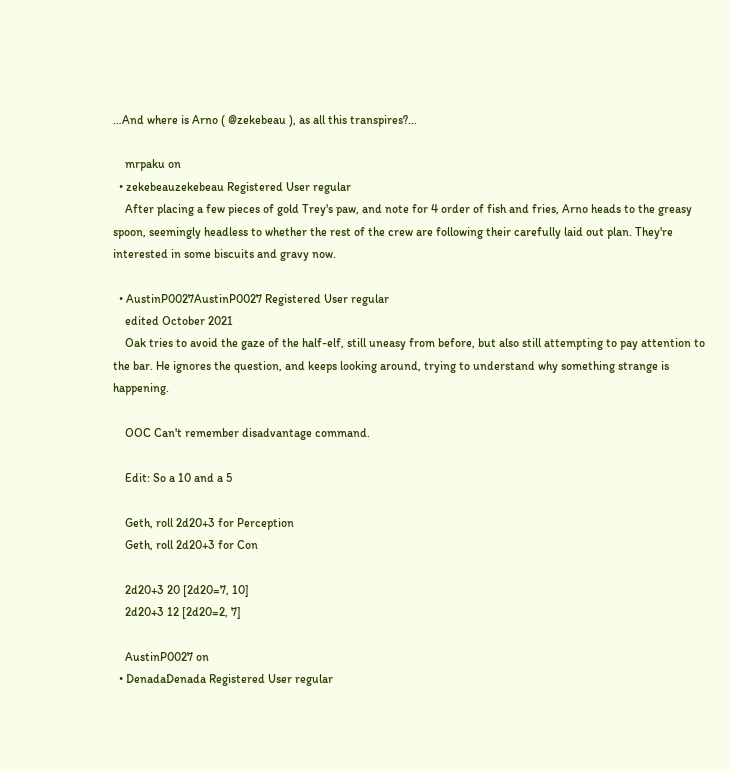…And where is Arno ( @zekebeau ), as all this transpires?...

    mrpaku on
  • zekebeauzekebeau Registered User regular
    After placing a few pieces of gold Trey's paw, and note for 4 order of fish and fries, Arno heads to the greasy spoon, seemingly headless to whether the rest of the crew are following their carefully laid out plan. They're interested in some biscuits and gravy now.

  • AustinP0027AustinP0027 Registered User regular
    edited October 2021
    Oak tries to avoid the gaze of the half-elf, still uneasy from before, but also still attempting to pay attention to the bar. He ignores the question, and keeps looking around, trying to understand why something strange is happening.

    OOC Can't remember disadvantage command.

    Edit: So a 10 and a 5

    Geth, roll 2d20+3 for Perception
    Geth, roll 2d20+3 for Con

    2d20+3 20 [2d20=7, 10]
    2d20+3 12 [2d20=2, 7]

    AustinP0027 on
  • DenadaDenada Registered User regular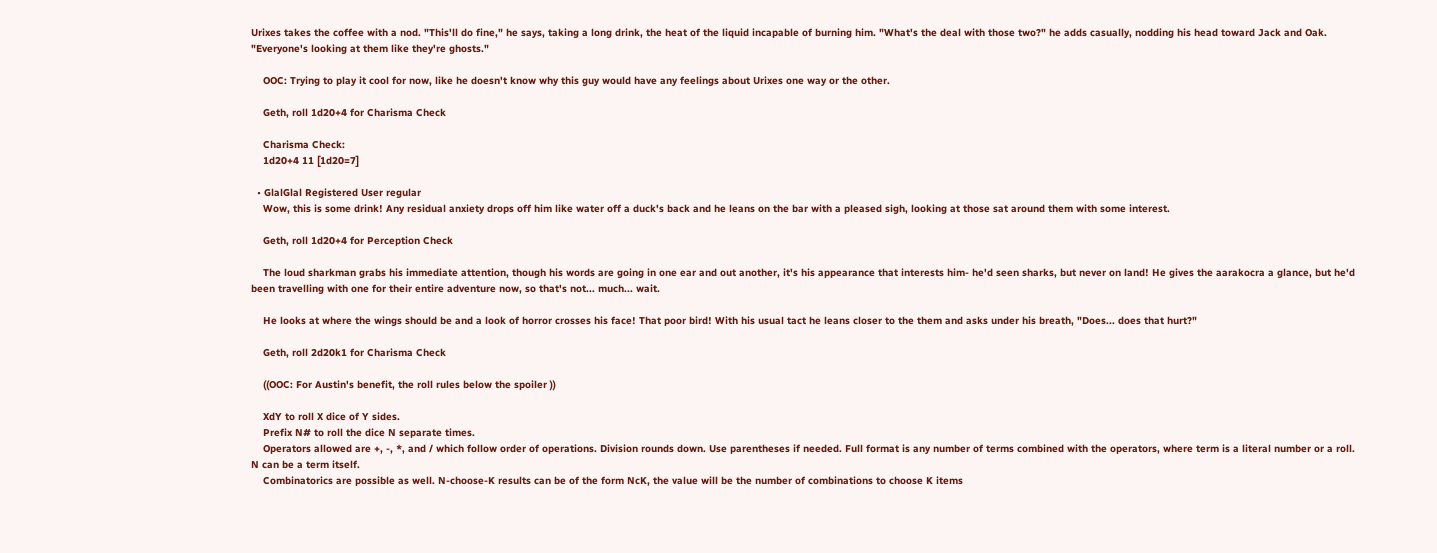Urixes takes the coffee with a nod. "This'll do fine," he says, taking a long drink, the heat of the liquid incapable of burning him. "What's the deal with those two?" he adds casually, nodding his head toward Jack and Oak. "Everyone's looking at them like they're ghosts."

    OOC: Trying to play it cool for now, like he doesn't know why this guy would have any feelings about Urixes one way or the other.

    Geth, roll 1d20+4 for Charisma Check

    Charisma Check:
    1d20+4 11 [1d20=7]

  • GlalGlal Registered User regular
    Wow, this is some drink! Any residual anxiety drops off him like water off a duck's back and he leans on the bar with a pleased sigh, looking at those sat around them with some interest.

    Geth, roll 1d20+4 for Perception Check

    The loud sharkman grabs his immediate attention, though his words are going in one ear and out another, it's his appearance that interests him- he'd seen sharks, but never on land! He gives the aarakocra a glance, but he'd been travelling with one for their entire adventure now, so that's not... much... wait.

    He looks at where the wings should be and a look of horror crosses his face! That poor bird! With his usual tact he leans closer to the them and asks under his breath, "Does... does that hurt?"

    Geth, roll 2d20k1 for Charisma Check

    ((OOC: For Austin's benefit, the roll rules below the spoiler ))

    XdY to roll X dice of Y sides.
    Prefix N# to roll the dice N separate times.
    Operators allowed are +, -, *, and / which follow order of operations. Division rounds down. Use parentheses if needed. Full format is any number of terms combined with the operators, where term is a literal number or a roll. N can be a term itself.
    Combinatorics are possible as well. N-choose-K results can be of the form NcK, the value will be the number of combinations to choose K items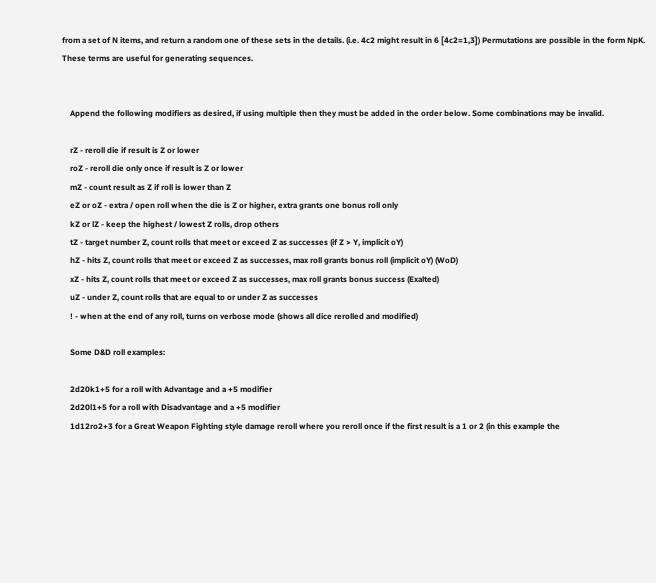from a set of N items, and return a random one of these sets in the details. (i.e. 4c2 might result in 6 [4c2=1,3]) Permutations are possible in the form NpK. These terms are useful for generating sequences.


    Append the following modifiers as desired, if using multiple then they must be added in the order below. Some combinations may be invalid.

    rZ - reroll die if result is Z or lower
    roZ - reroll die only once if result is Z or lower
    mZ - count result as Z if roll is lower than Z
    eZ or oZ - extra / open roll when the die is Z or higher, extra grants one bonus roll only
    kZ or lZ - keep the highest / lowest Z rolls, drop others
    tZ - target number Z, count rolls that meet or exceed Z as successes (if Z > Y, implicit oY)
    hZ - hits Z, count rolls that meet or exceed Z as successes, max roll grants bonus roll (implicit oY) (WoD)
    xZ - hits Z, count rolls that meet or exceed Z as successes, max roll grants bonus success (Exalted)
    uZ - under Z, count rolls that are equal to or under Z as successes
    ! - when at the end of any roll, turns on verbose mode (shows all dice rerolled and modified)

    Some D&D roll examples:

    2d20k1+5 for a roll with Advantage and a +5 modifier
    2d20l1+5 for a roll with Disadvantage and a +5 modifier
    1d12ro2+3 for a Great Weapon Fighting style damage reroll where you reroll once if the first result is a 1 or 2 (in this example the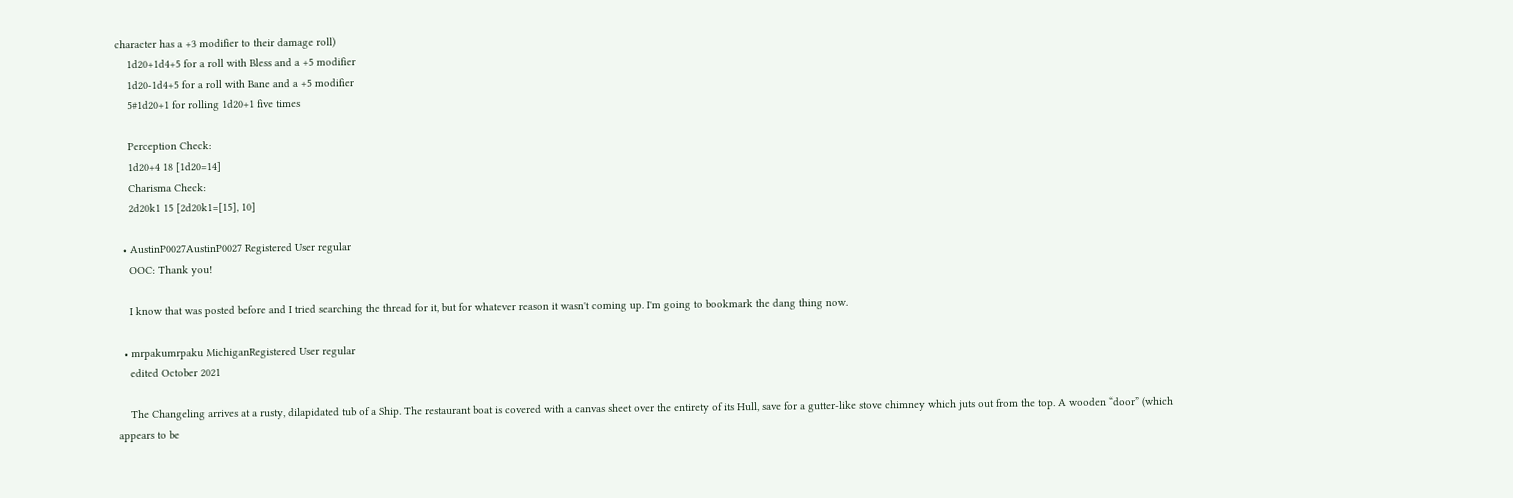character has a +3 modifier to their damage roll)
    1d20+1d4+5 for a roll with Bless and a +5 modifier
    1d20-1d4+5 for a roll with Bane and a +5 modifier
    5#1d20+1 for rolling 1d20+1 five times

    Perception Check:
    1d20+4 18 [1d20=14]
    Charisma Check:
    2d20k1 15 [2d20k1=[15], 10]

  • AustinP0027AustinP0027 Registered User regular
    OOC: Thank you!

    I know that was posted before and I tried searching the thread for it, but for whatever reason it wasn't coming up. I'm going to bookmark the dang thing now.

  • mrpakumrpaku MichiganRegistered User regular
    edited October 2021

    The Changeling arrives at a rusty, dilapidated tub of a Ship. The restaurant boat is covered with a canvas sheet over the entirety of its Hull, save for a gutter-like stove chimney which juts out from the top. A wooden “door” (which appears to be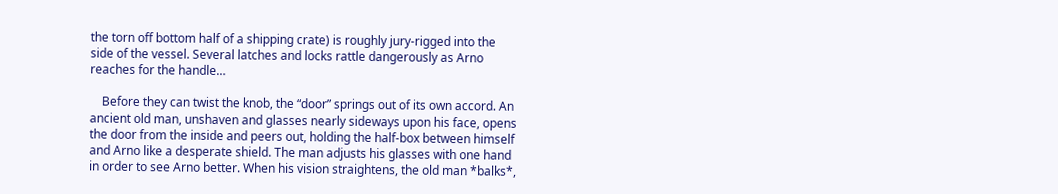the torn off bottom half of a shipping crate) is roughly jury-rigged into the side of the vessel. Several latches and locks rattle dangerously as Arno reaches for the handle…

    Before they can twist the knob, the “door” springs out of its own accord. An ancient old man, unshaven and glasses nearly sideways upon his face, opens the door from the inside and peers out, holding the half-box between himself and Arno like a desperate shield. The man adjusts his glasses with one hand in order to see Arno better. When his vision straightens, the old man *balks*,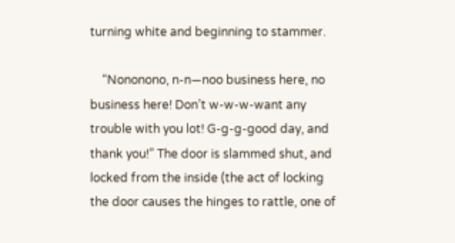turning white and beginning to stammer.

    “Nononono, n-n—noo business here, no business here! Don’t w-w-w-want any trouble with you lot! G-g-g-good day, and thank you!” The door is slammed shut, and locked from the inside (the act of locking the door causes the hinges to rattle, one of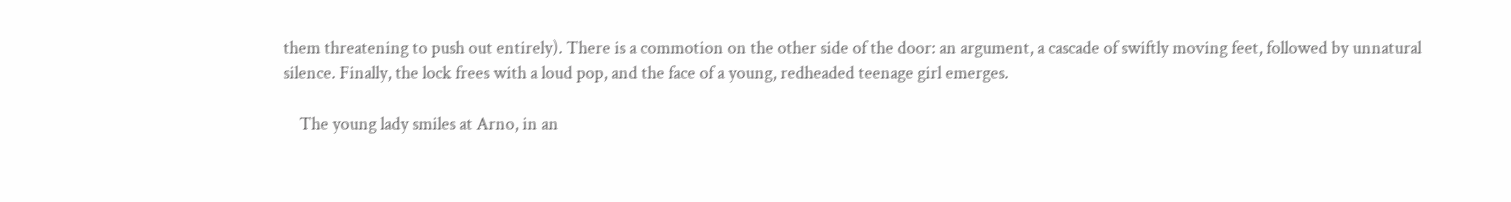them threatening to push out entirely). There is a commotion on the other side of the door: an argument, a cascade of swiftly moving feet, followed by unnatural silence. Finally, the lock frees with a loud pop, and the face of a young, redheaded teenage girl emerges.

    The young lady smiles at Arno, in an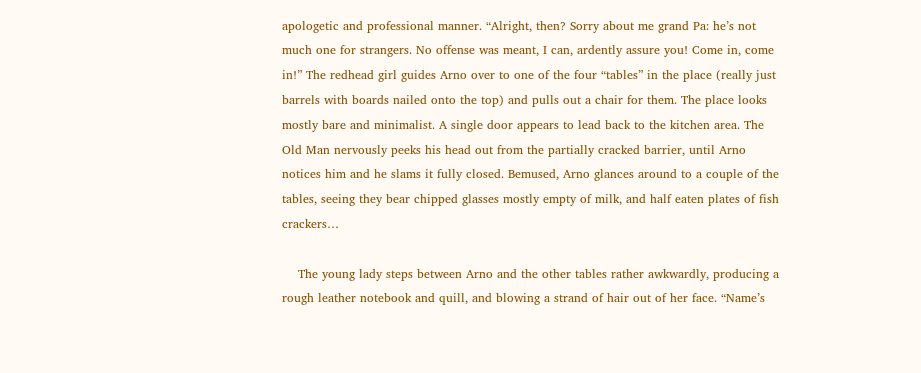apologetic and professional manner. “Alright, then? Sorry about me grand Pa: he’s not much one for strangers. No offense was meant, I can, ardently assure you! Come in, come in!” The redhead girl guides Arno over to one of the four “tables” in the place (really just barrels with boards nailed onto the top) and pulls out a chair for them. The place looks mostly bare and minimalist. A single door appears to lead back to the kitchen area. The Old Man nervously peeks his head out from the partially cracked barrier, until Arno notices him and he slams it fully closed. Bemused, Arno glances around to a couple of the tables, seeing they bear chipped glasses mostly empty of milk, and half eaten plates of fish crackers…

    The young lady steps between Arno and the other tables rather awkwardly, producing a rough leather notebook and quill, and blowing a strand of hair out of her face. “Name’s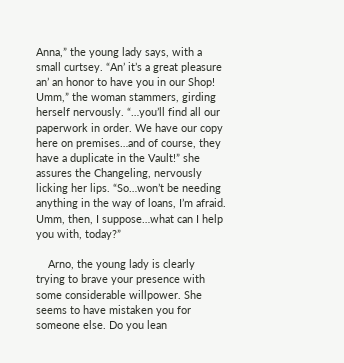Anna,” the young lady says, with a small curtsey. “An’ it’s a great pleasure an’ an honor to have you in our Shop! Umm,” the woman stammers, girding herself nervously. “…you’ll find all our paperwork in order. We have our copy here on premises…and of course, they have a duplicate in the Vault!” she assures the Changeling, nervously licking her lips. “So…won’t be needing anything in the way of loans, I’m afraid. Umm, then, I suppose…what can I help you with, today?”

    Arno, the young lady is clearly trying to brave your presence with some considerable willpower. She seems to have mistaken you for someone else. Do you lean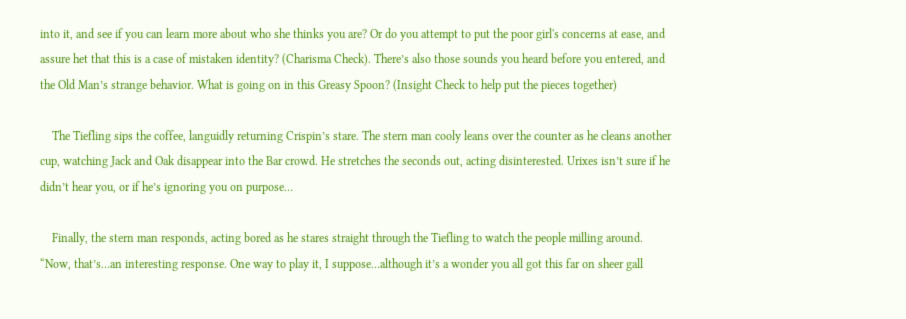into it, and see if you can learn more about who she thinks you are? Or do you attempt to put the poor girl's concerns at ease, and assure het that this is a case of mistaken identity? (Charisma Check). There’s also those sounds you heard before you entered, and the Old Man’s strange behavior. What is going on in this Greasy Spoon? (Insight Check to help put the pieces together)

    The Tiefling sips the coffee, languidly returning Crispin’s stare. The stern man cooly leans over the counter as he cleans another cup, watching Jack and Oak disappear into the Bar crowd. He stretches the seconds out, acting disinterested. Urixes isn’t sure if he didn’t hear you, or if he’s ignoring you on purpose…

    Finally, the stern man responds, acting bored as he stares straight through the Tiefling to watch the people milling around. “Now, that’s…an interesting response. One way to play it, I suppose…although it’s a wonder you all got this far on sheer gall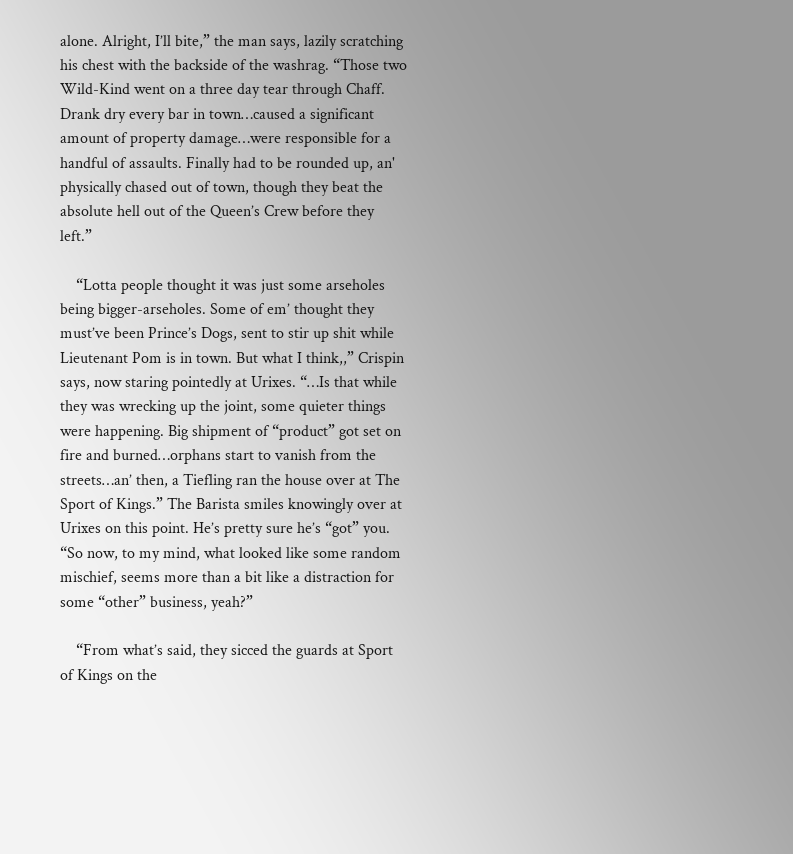alone. Alright, I’ll bite,” the man says, lazily scratching his chest with the backside of the washrag. “Those two Wild-Kind went on a three day tear through Chaff. Drank dry every bar in town…caused a significant amount of property damage…were responsible for a handful of assaults. Finally had to be rounded up, an' physically chased out of town, though they beat the absolute hell out of the Queen’s Crew before they left.”

    “Lotta people thought it was just some arseholes being bigger-arseholes. Some of em’ thought they must’ve been Prince’s Dogs, sent to stir up shit while Lieutenant Pom is in town. But what I think,,” Crispin says, now staring pointedly at Urixes. “…Is that while they was wrecking up the joint, some quieter things were happening. Big shipment of “product” got set on fire and burned…orphans start to vanish from the streets…an’ then, a Tiefling ran the house over at The Sport of Kings.” The Barista smiles knowingly over at Urixes on this point. He’s pretty sure he’s “got” you. “So now, to my mind, what looked like some random mischief, seems more than a bit like a distraction for some “other” business, yeah?”

    “From what’s said, they sicced the guards at Sport of Kings on the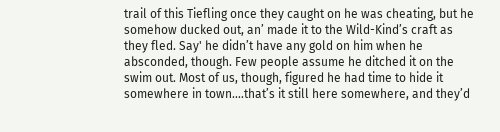trail of this Tiefling once they caught on he was cheating, but he somehow ducked out, an’ made it to the Wild-Kind’s craft as they fled. Say' he didn’t have any gold on him when he absconded, though. Few people assume he ditched it on the swim out. Most of us, though, figured he had time to hide it somewhere in town….that’s it still here somewhere, and they’d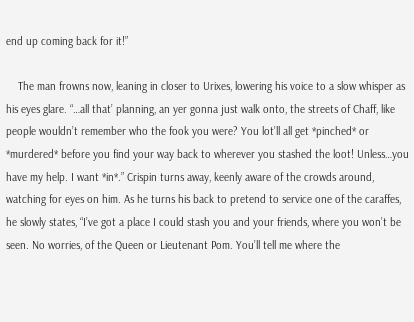end up coming back for it!”

    The man frowns now, leaning in closer to Urixes, lowering his voice to a slow whisper as his eyes glare. “…all that’ planning, an yer gonna just walk onto, the streets of Chaff, like people wouldn’t remember who the fook you were? You lot’ll all get *pinched* or *murdered* before you find your way back to wherever you stashed the loot! Unless…you have my help. I want *in*.” Crispin turns away, keenly aware of the crowds around, watching for eyes on him. As he turns his back to pretend to service one of the caraffes, he slowly states, “I’ve got a place I could stash you and your friends, where you won’t be seen. No worries, of the Queen or Lieutenant Pom. You’ll tell me where the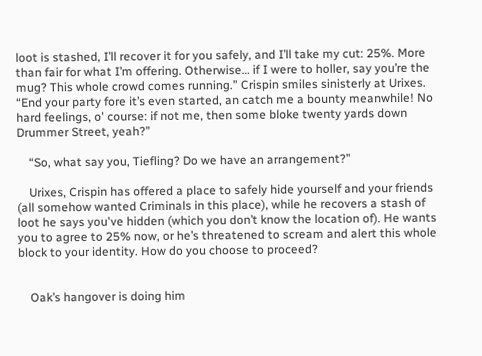loot is stashed, I’ll recover it for you safely, and I’ll take my cut: 25%. More than fair for what I’m offering. Otherwise… if I were to holler, say you’re the mug? This whole crowd comes running.” Crispin smiles sinisterly at Urixes. “End your party fore it’s even started, an catch me a bounty meanwhile! No hard feelings, o' course: if not me, then some bloke twenty yards down Drummer Street, yeah?”

    “So, what say you, Tiefling? Do we have an arrangement?”

    Urixes, Crispin has offered a place to safely hide yourself and your friends (all somehow wanted Criminals in this place), while he recovers a stash of loot he says you've hidden (which you don’t know the location of). He wants you to agree to 25% now, or he’s threatened to scream and alert this whole block to your identity. How do you choose to proceed?


    Oak’s hangover is doing him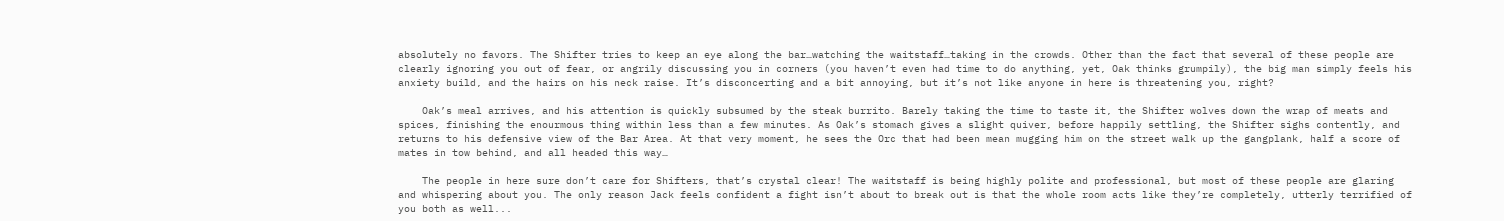absolutely no favors. The Shifter tries to keep an eye along the bar…watching the waitstaff…taking in the crowds. Other than the fact that several of these people are clearly ignoring you out of fear, or angrily discussing you in corners (you haven’t even had time to do anything, yet, Oak thinks grumpily), the big man simply feels his anxiety build, and the hairs on his neck raise. It’s disconcerting and a bit annoying, but it’s not like anyone in here is threatening you, right?

    Oak’s meal arrives, and his attention is quickly subsumed by the steak burrito. Barely taking the time to taste it, the Shifter wolves down the wrap of meats and spices, finishing the enourmous thing within less than a few minutes. As Oak’s stomach gives a slight quiver, before happily settling, the Shifter sighs contently, and returns to his defensive view of the Bar Area. At that very moment, he sees the Orc that had been mean mugging him on the street walk up the gangplank, half a score of mates in tow behind, and all headed this way…

    The people in here sure don’t care for Shifters, that’s crystal clear! The waitstaff is being highly polite and professional, but most of these people are glaring and whispering about you. The only reason Jack feels confident a fight isn’t about to break out is that the whole room acts like they’re completely, utterly terrified of you both as well...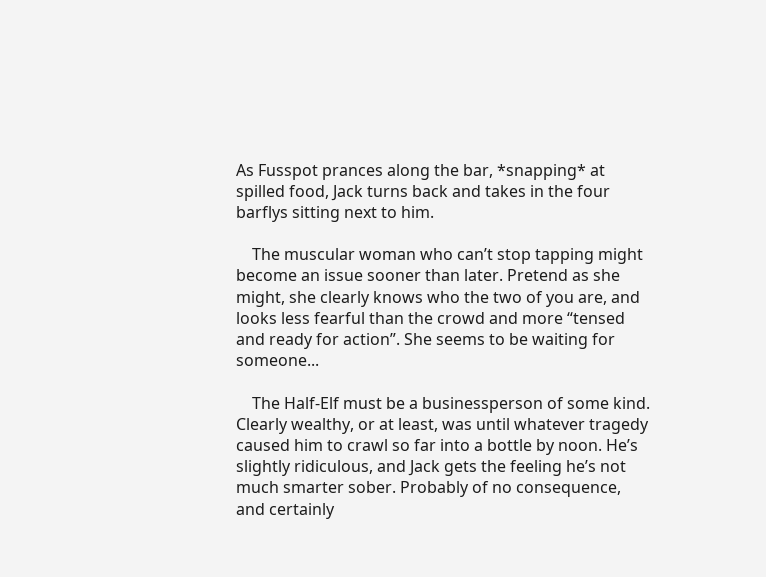As Fusspot prances along the bar, *snapping* at spilled food, Jack turns back and takes in the four barflys sitting next to him.

    The muscular woman who can’t stop tapping might become an issue sooner than later. Pretend as she might, she clearly knows who the two of you are, and looks less fearful than the crowd and more “tensed and ready for action”. She seems to be waiting for someone...

    The Half-Elf must be a businessperson of some kind. Clearly wealthy, or at least, was until whatever tragedy caused him to crawl so far into a bottle by noon. He’s slightly ridiculous, and Jack gets the feeling he’s not much smarter sober. Probably of no consequence, and certainly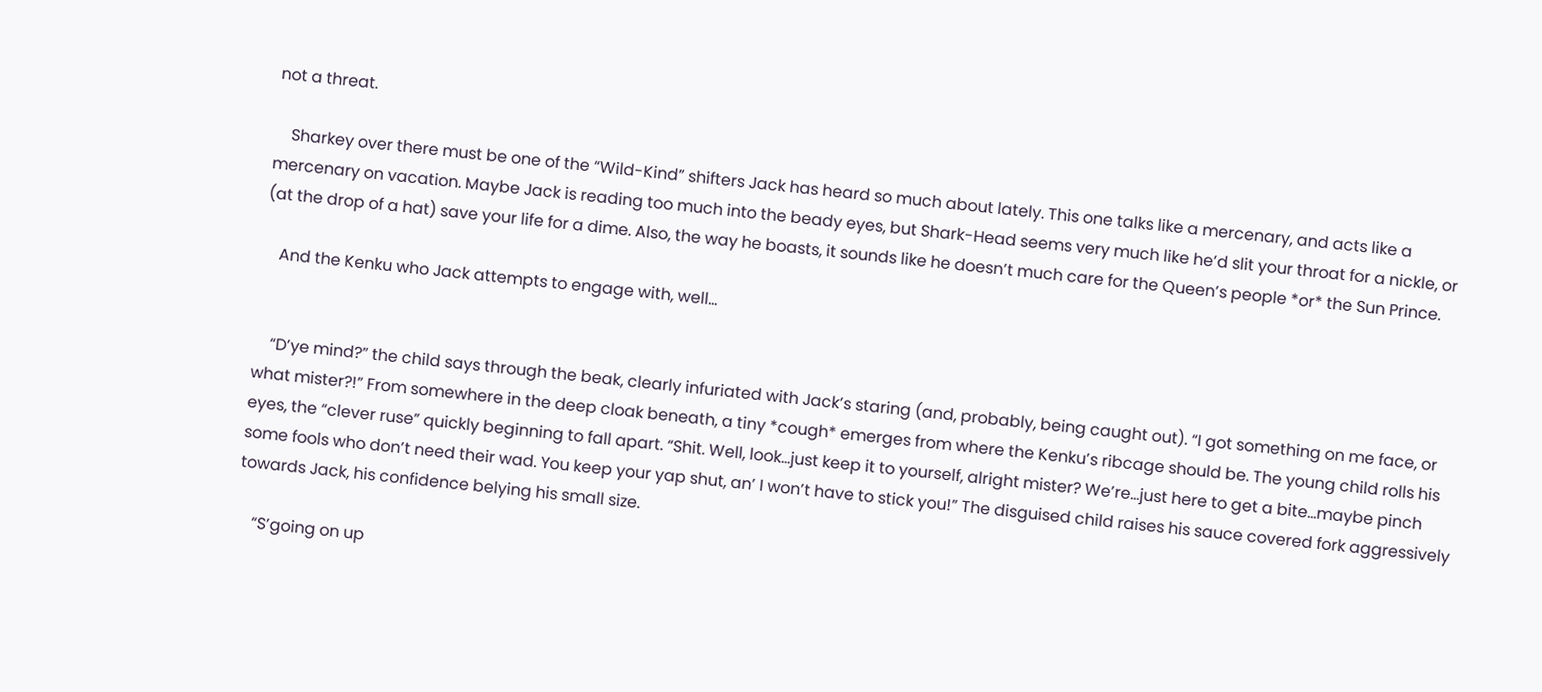not a threat.

    Sharkey over there must be one of the “Wild-Kind” shifters Jack has heard so much about lately. This one talks like a mercenary, and acts like a mercenary on vacation. Maybe Jack is reading too much into the beady eyes, but Shark-Head seems very much like he’d slit your throat for a nickle, or (at the drop of a hat) save your life for a dime. Also, the way he boasts, it sounds like he doesn’t much care for the Queen’s people *or* the Sun Prince.

    And the Kenku who Jack attempts to engage with, well…


    “D’ye mind?” the child says through the beak, clearly infuriated with Jack’s staring (and, probably, being caught out). “I got something on me face, or what mister?!” From somewhere in the deep cloak beneath, a tiny *cough* emerges from where the Kenku’s ribcage should be. The young child rolls his eyes, the “clever ruse” quickly beginning to fall apart. “Shit. Well, look…just keep it to yourself, alright mister? We’re…just here to get a bite…maybe pinch some fools who don’t need their wad. You keep your yap shut, an’ I won’t have to stick you!” The disguised child raises his sauce covered fork aggressively towards Jack, his confidence belying his small size.

    “S’going on up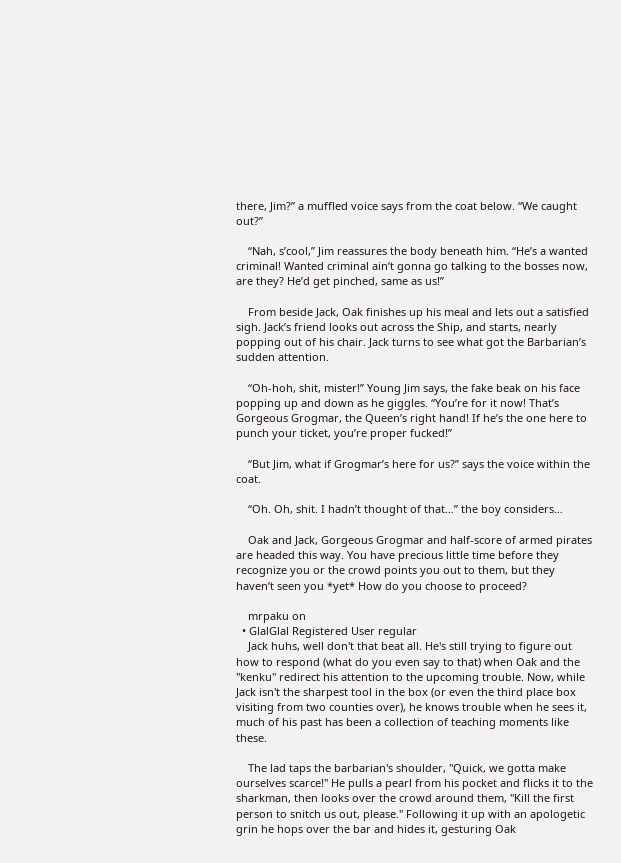there, Jim?” a muffled voice says from the coat below. “We caught out?”

    “Nah, s’cool,” Jim reassures the body beneath him. “He’s a wanted criminal! Wanted criminal ain’t gonna go talking to the bosses now, are they? He’d get pinched, same as us!”

    From beside Jack, Oak finishes up his meal and lets out a satisfied sigh. Jack’s friend looks out across the Ship, and starts, nearly popping out of his chair. Jack turns to see what got the Barbarian’s sudden attention.

    “Oh-hoh, shit, mister!” Young Jim says, the fake beak on his face popping up and down as he giggles. “You’re for it now! That’s Gorgeous Grogmar, the Queen’s right hand! If he’s the one here to punch your ticket, you’re proper fucked!”

    “But Jim, what if Grogmar’s here for us?” says the voice within the coat.

    “Oh. Oh, shit. I hadn’t thought of that…” the boy considers…

    Oak and Jack, Gorgeous Grogmar and half-score of armed pirates are headed this way. You have precious little time before they recognize you or the crowd points you out to them, but they haven’t seen you *yet* How do you choose to proceed?

    mrpaku on
  • GlalGlal Registered User regular
    Jack huhs, well don't that beat all. He's still trying to figure out how to respond (what do you even say to that) when Oak and the "kenku" redirect his attention to the upcoming trouble. Now, while Jack isn't the sharpest tool in the box (or even the third place box visiting from two counties over), he knows trouble when he sees it, much of his past has been a collection of teaching moments like these.

    The lad taps the barbarian's shoulder, "Quick, we gotta make ourselves scarce!" He pulls a pearl from his pocket and flicks it to the sharkman, then looks over the crowd around them, "Kill the first person to snitch us out, please." Following it up with an apologetic grin he hops over the bar and hides it, gesturing Oak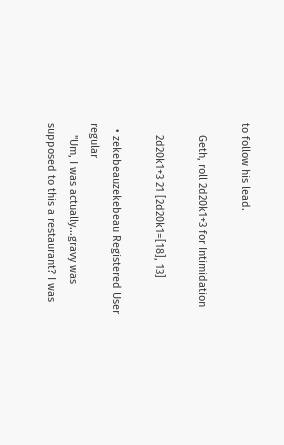to follow his lead.

    Geth, roll 2d20k1+3 for Intimidation

    2d20k1+3 21 [2d20k1=[18], 13]

  • zekebeauzekebeau Registered User regular
    "Um, I was actually...gravy was supposed to this a restaurant? I was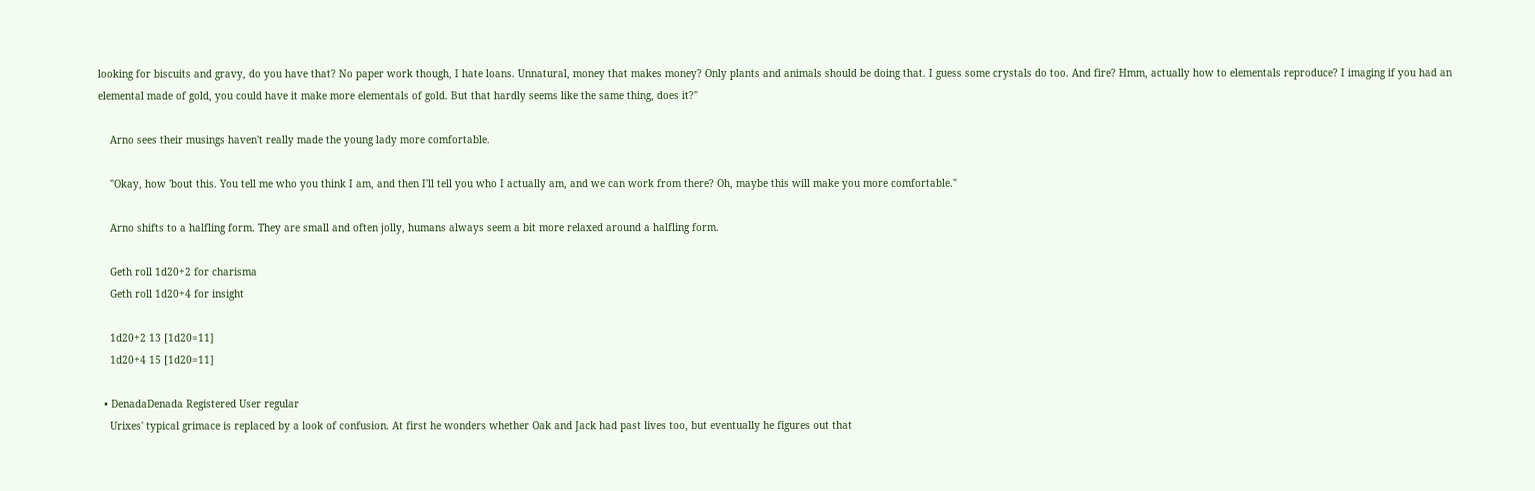looking for biscuits and gravy, do you have that? No paper work though, I hate loans. Unnatural, money that makes money? Only plants and animals should be doing that. I guess some crystals do too. And fire? Hmm, actually how to elementals reproduce? I imaging if you had an elemental made of gold, you could have it make more elementals of gold. But that hardly seems like the same thing, does it?"

    Arno sees their musings haven't really made the young lady more comfortable.

    "Okay, how 'bout this. You tell me who you think I am, and then I'll tell you who I actually am, and we can work from there? Oh, maybe this will make you more comfortable."

    Arno shifts to a halfling form. They are small and often jolly, humans always seem a bit more relaxed around a halfling form.

    Geth roll 1d20+2 for charisma
    Geth roll 1d20+4 for insight

    1d20+2 13 [1d20=11]
    1d20+4 15 [1d20=11]

  • DenadaDenada Registered User regular
    Urixes' typical grimace is replaced by a look of confusion. At first he wonders whether Oak and Jack had past lives too, but eventually he figures out that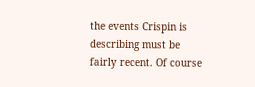the events Crispin is describing must be fairly recent. Of course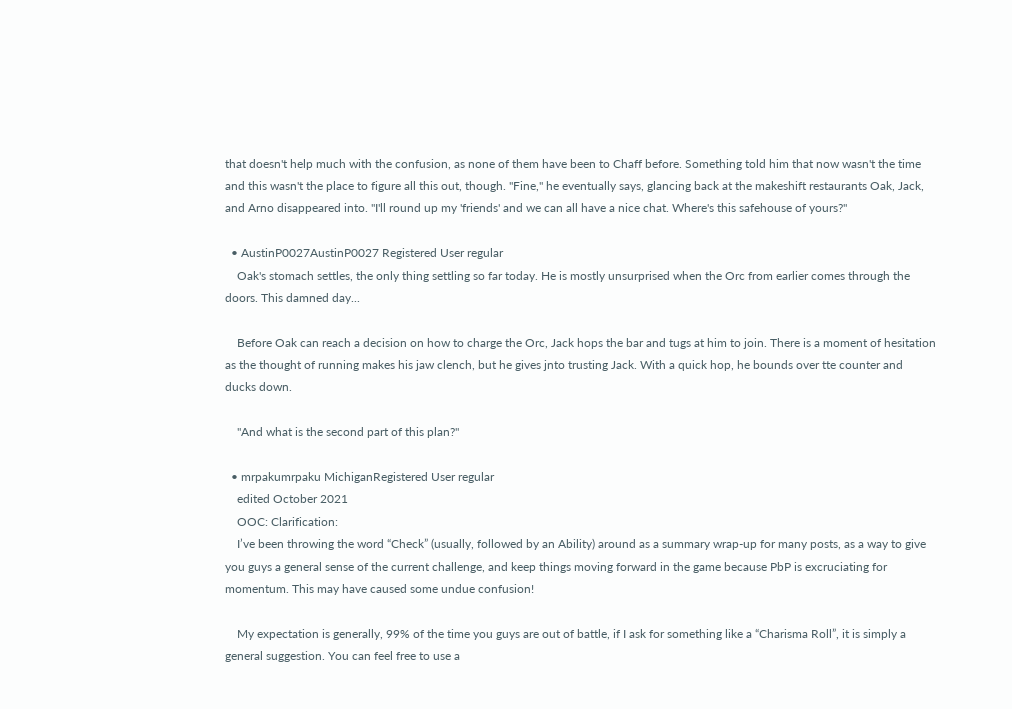that doesn't help much with the confusion, as none of them have been to Chaff before. Something told him that now wasn't the time and this wasn't the place to figure all this out, though. "Fine," he eventually says, glancing back at the makeshift restaurants Oak, Jack, and Arno disappeared into. "I'll round up my 'friends' and we can all have a nice chat. Where's this safehouse of yours?"

  • AustinP0027AustinP0027 Registered User regular
    Oak's stomach settles, the only thing settling so far today. He is mostly unsurprised when the Orc from earlier comes through the doors. This damned day...

    Before Oak can reach a decision on how to charge the Orc, Jack hops the bar and tugs at him to join. There is a moment of hesitation as the thought of running makes his jaw clench, but he gives jnto trusting Jack. With a quick hop, he bounds over tte counter and ducks down.

    "And what is the second part of this plan?"

  • mrpakumrpaku MichiganRegistered User regular
    edited October 2021
    OOC: Clarification:
    I’ve been throwing the word “Check” (usually, followed by an Ability) around as a summary wrap-up for many posts, as a way to give you guys a general sense of the current challenge, and keep things moving forward in the game because PbP is excruciating for momentum. This may have caused some undue confusion!

    My expectation is generally, 99% of the time you guys are out of battle, if I ask for something like a “Charisma Roll”, it is simply a general suggestion. You can feel free to use a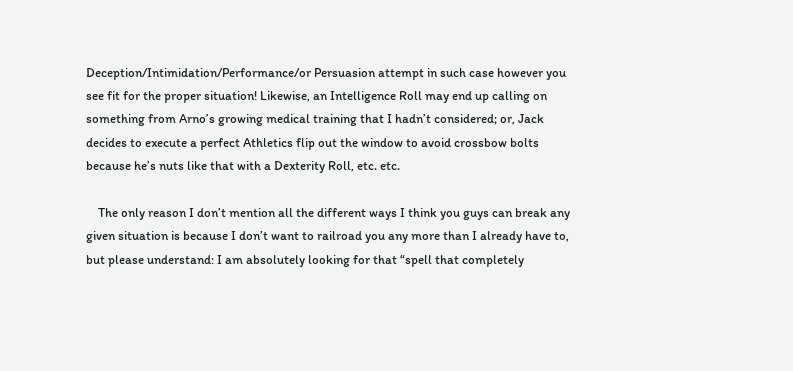Deception/Intimidation/Performance/or Persuasion attempt in such case however you see fit for the proper situation! Likewise, an Intelligence Roll may end up calling on something from Arno’s growing medical training that I hadn’t considered; or, Jack decides to execute a perfect Athletics flip out the window to avoid crossbow bolts because he’s nuts like that with a Dexterity Roll, etc. etc.

    The only reason I don’t mention all the different ways I think you guys can break any given situation is because I don’t want to railroad you any more than I already have to, but please understand: I am absolutely looking for that “spell that completely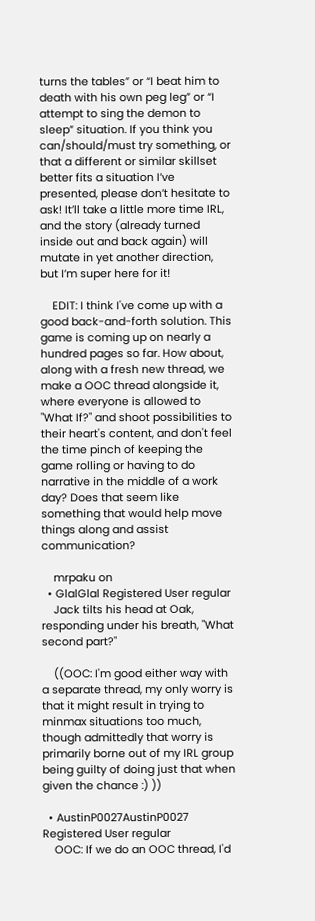turns the tables” or “I beat him to death with his own peg leg” or “I attempt to sing the demon to sleep” situation. If you think you can/should/must try something, or that a different or similar skillset better fits a situation I’ve presented, please don’t hesitate to ask! It’ll take a little more time IRL, and the story (already turned inside out and back again) will mutate in yet another direction, but I’m super here for it!

    EDIT: I think I've come up with a good back-and-forth solution. This game is coming up on nearly a hundred pages so far. How about, along with a fresh new thread, we make a OOC thread alongside it, where everyone is allowed to "What If?" and shoot possibilities to their heart's content, and don't feel the time pinch of keeping the game rolling or having to do narrative in the middle of a work day? Does that seem like something that would help move things along and assist communication?

    mrpaku on
  • GlalGlal Registered User regular
    Jack tilts his head at Oak, responding under his breath, "What second part?"

    ((OOC: I'm good either way with a separate thread, my only worry is that it might result in trying to minmax situations too much, though admittedly that worry is primarily borne out of my IRL group being guilty of doing just that when given the chance :) ))

  • AustinP0027AustinP0027 Registered User regular
    OOC: If we do an OOC thread, I'd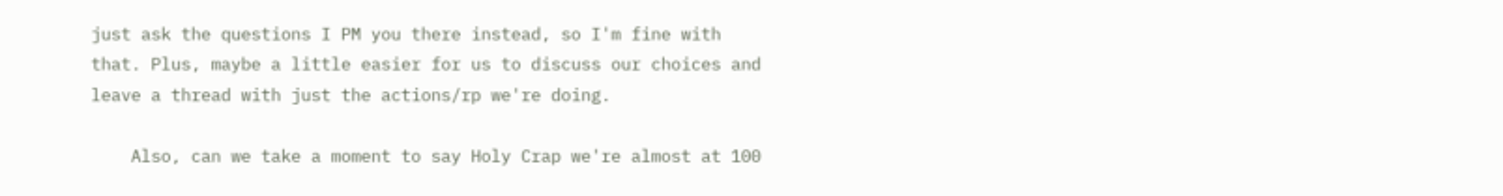just ask the questions I PM you there instead, so I'm fine with that. Plus, maybe a little easier for us to discuss our choices and leave a thread with just the actions/rp we're doing.

    Also, can we take a moment to say Holy Crap we're almost at 100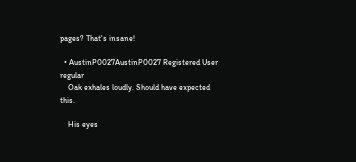pages? That's insane!

  • AustinP0027AustinP0027 Registered User regular
    Oak exhales loudly. Should have expected this.

    His eyes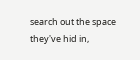search out the space they've hid in,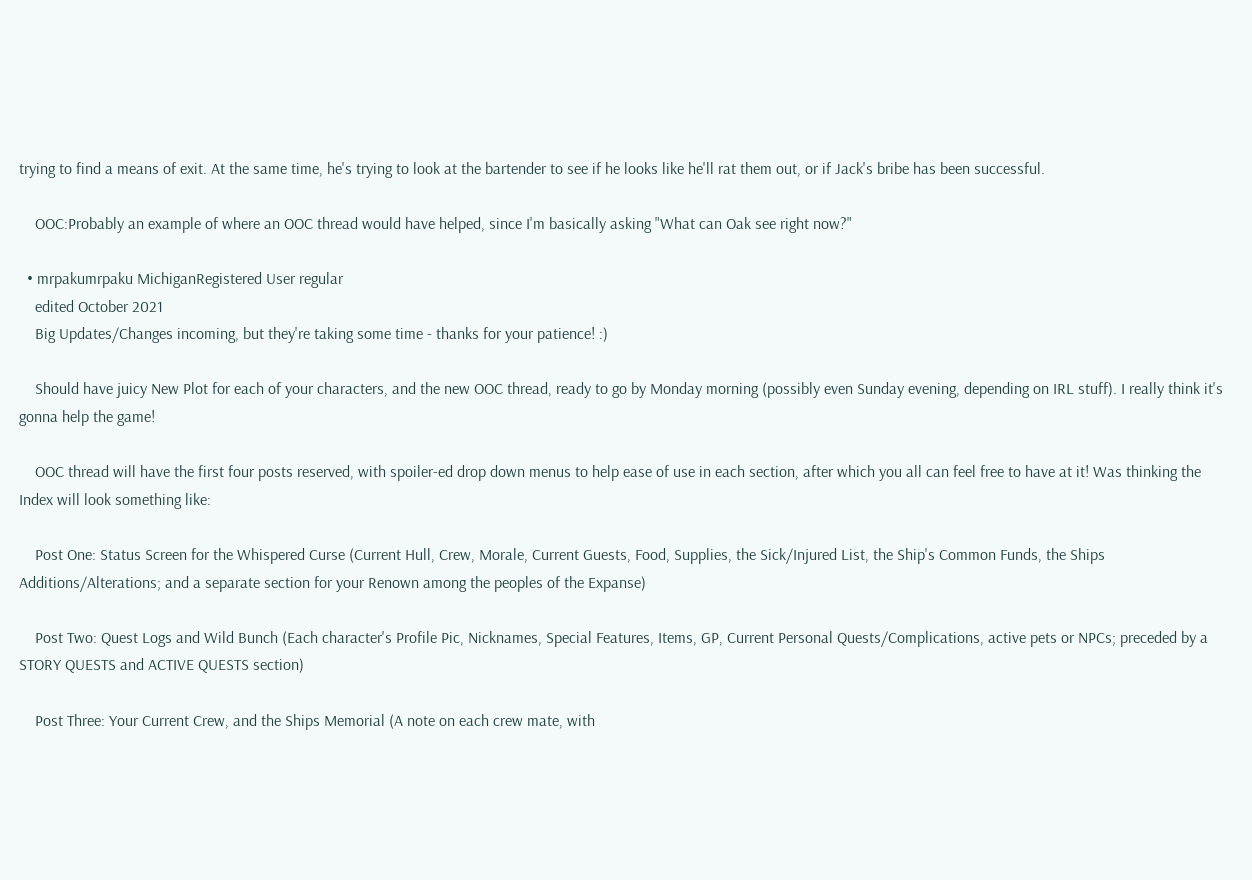trying to find a means of exit. At the same time, he's trying to look at the bartender to see if he looks like he'll rat them out, or if Jack's bribe has been successful.

    OOC:Probably an example of where an OOC thread would have helped, since I'm basically asking "What can Oak see right now?"

  • mrpakumrpaku MichiganRegistered User regular
    edited October 2021
    Big Updates/Changes incoming, but they're taking some time - thanks for your patience! :)

    Should have juicy New Plot for each of your characters, and the new OOC thread, ready to go by Monday morning (possibly even Sunday evening, depending on IRL stuff). I really think it's gonna help the game!

    OOC thread will have the first four posts reserved, with spoiler-ed drop down menus to help ease of use in each section, after which you all can feel free to have at it! Was thinking the Index will look something like:

    Post One: Status Screen for the Whispered Curse (Current Hull, Crew, Morale, Current Guests, Food, Supplies, the Sick/Injured List, the Ship's Common Funds, the Ships Additions/Alterations; and a separate section for your Renown among the peoples of the Expanse)

    Post Two: Quest Logs and Wild Bunch (Each character's Profile Pic, Nicknames, Special Features, Items, GP, Current Personal Quests/Complications, active pets or NPCs; preceded by a STORY QUESTS and ACTIVE QUESTS section)

    Post Three: Your Current Crew, and the Ships Memorial (A note on each crew mate, with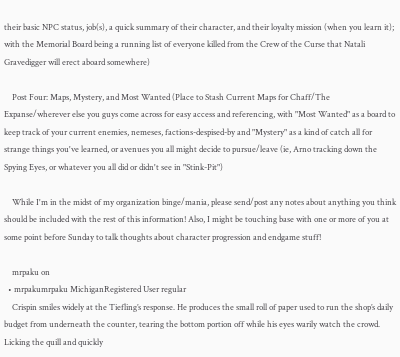their basic NPC status, job(s), a quick summary of their character, and their loyalty mission (when you learn it); with the Memorial Board being a running list of everyone killed from the Crew of the Curse that Natali Gravedigger will erect aboard somewhere)

    Post Four: Maps, Mystery, and Most Wanted (Place to Stash Current Maps for Chaff/The Expanse/wherever else you guys come across for easy access and referencing, with "Most Wanted" as a board to keep track of your current enemies, nemeses, factions-despised-by and "Mystery" as a kind of catch all for strange things you've learned, or avenues you all might decide to pursue/leave (ie, Arno tracking down the Spying Eyes, or whatever you all did or didn't see in "Stink-Pit")

    While I'm in the midst of my organization binge/mania, please send/post any notes about anything you think should be included with the rest of this information! Also, I might be touching base with one or more of you at some point before Sunday to talk thoughts about character progression and endgame stuff!

    mrpaku on
  • mrpakumrpaku MichiganRegistered User regular
    Crispin smiles widely at the Tiefling’s response. He produces the small roll of paper used to run the shop’s daily budget from underneath the counter, tearing the bottom portion off while his eyes warily watch the crowd. Licking the quill and quickly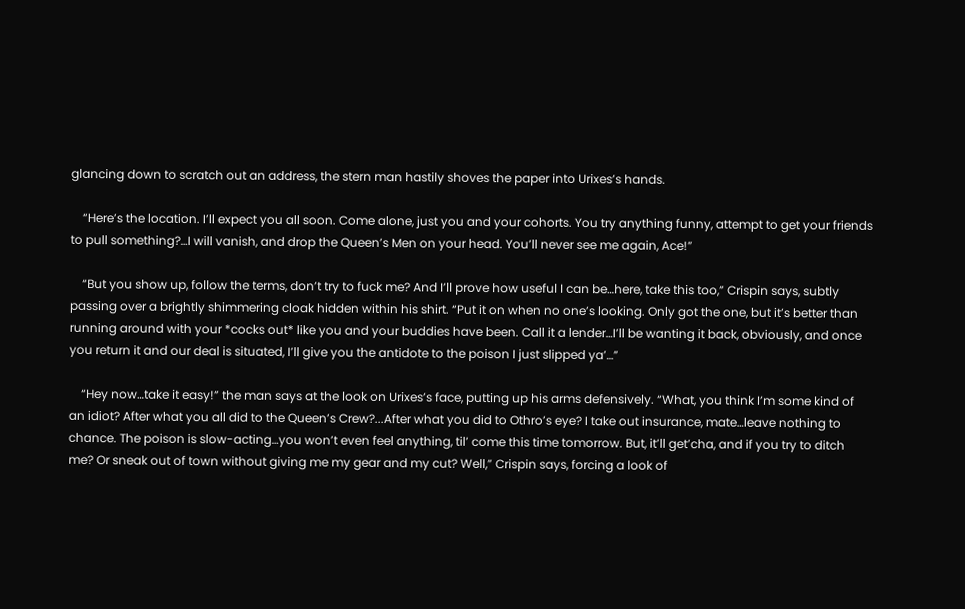glancing down to scratch out an address, the stern man hastily shoves the paper into Urixes’s hands.

    “Here’s the location. I’ll expect you all soon. Come alone, just you and your cohorts. You try anything funny, attempt to get your friends to pull something?…I will vanish, and drop the Queen’s Men on your head. You’ll never see me again, Ace!”

    “But you show up, follow the terms, don’t try to fuck me? And I’ll prove how useful I can be…here, take this too,” Crispin says, subtly passing over a brightly shimmering cloak hidden within his shirt. “Put it on when no one’s looking. Only got the one, but it’s better than running around with your *cocks out* like you and your buddies have been. Call it a lender…I’ll be wanting it back, obviously, and once you return it and our deal is situated, I’ll give you the antidote to the poison I just slipped ya’…”

    “Hey now…take it easy!” the man says at the look on Urixes’s face, putting up his arms defensively. “What, you think I’m some kind of an idiot? After what you all did to the Queen’s Crew?...After what you did to Othro’s eye? I take out insurance, mate…leave nothing to chance. The poison is slow-acting…you won’t even feel anything, til’ come this time tomorrow. But, it’ll get’cha, and if you try to ditch me? Or sneak out of town without giving me my gear and my cut? Well,” Crispin says, forcing a look of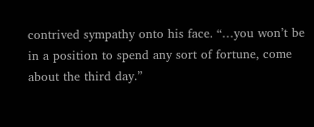contrived sympathy onto his face. “…you won’t be in a position to spend any sort of fortune, come about the third day.”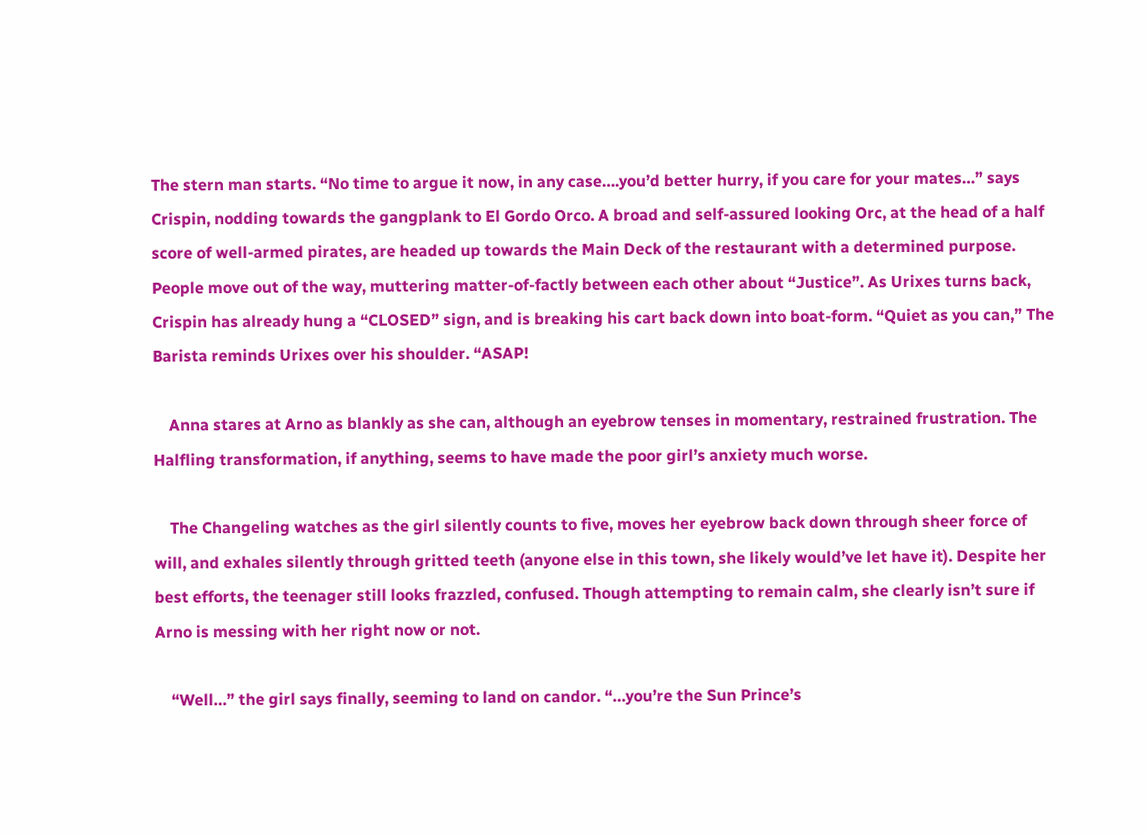The stern man starts. “No time to argue it now, in any case….you’d better hurry, if you care for your mates…” says Crispin, nodding towards the gangplank to El Gordo Orco. A broad and self-assured looking Orc, at the head of a half score of well-armed pirates, are headed up towards the Main Deck of the restaurant with a determined purpose. People move out of the way, muttering matter-of-factly between each other about “Justice”. As Urixes turns back, Crispin has already hung a “CLOSED” sign, and is breaking his cart back down into boat-form. “Quiet as you can,” The Barista reminds Urixes over his shoulder. “ASAP!

    Anna stares at Arno as blankly as she can, although an eyebrow tenses in momentary, restrained frustration. The Halfling transformation, if anything, seems to have made the poor girl’s anxiety much worse.

    The Changeling watches as the girl silently counts to five, moves her eyebrow back down through sheer force of will, and exhales silently through gritted teeth (anyone else in this town, she likely would’ve let have it). Despite her best efforts, the teenager still looks frazzled, confused. Though attempting to remain calm, she clearly isn’t sure if Arno is messing with her right now or not.

    “Well…” the girl says finally, seeming to land on candor. “…you’re the Sun Prince’s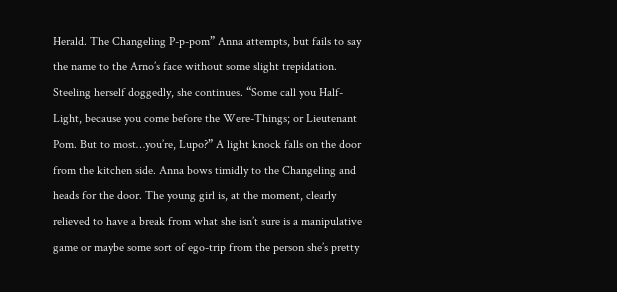Herald. The Changeling P-p-pom” Anna attempts, but fails to say the name to the Arno’s face without some slight trepidation. Steeling herself doggedly, she continues. “Some call you Half-Light, because you come before the Were-Things; or Lieutenant Pom. But to most…you’re, Lupo?” A light knock falls on the door from the kitchen side. Anna bows timidly to the Changeling and heads for the door. The young girl is, at the moment, clearly relieved to have a break from what she isn’t sure is a manipulative game or maybe some sort of ego-trip from the person she’s pretty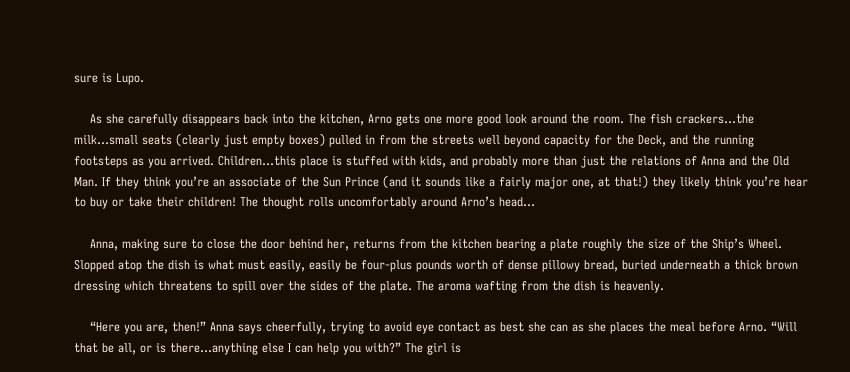sure is Lupo.

    As she carefully disappears back into the kitchen, Arno gets one more good look around the room. The fish crackers…the milk…small seats (clearly just empty boxes) pulled in from the streets well beyond capacity for the Deck, and the running footsteps as you arrived. Children…this place is stuffed with kids, and probably more than just the relations of Anna and the Old Man. If they think you’re an associate of the Sun Prince (and it sounds like a fairly major one, at that!) they likely think you’re hear to buy or take their children! The thought rolls uncomfortably around Arno’s head…

    Anna, making sure to close the door behind her, returns from the kitchen bearing a plate roughly the size of the Ship’s Wheel. Slopped atop the dish is what must easily, easily be four-plus pounds worth of dense pillowy bread, buried underneath a thick brown dressing which threatens to spill over the sides of the plate. The aroma wafting from the dish is heavenly.

    “Here you are, then!” Anna says cheerfully, trying to avoid eye contact as best she can as she places the meal before Arno. “Will that be all, or is there…anything else I can help you with?” The girl is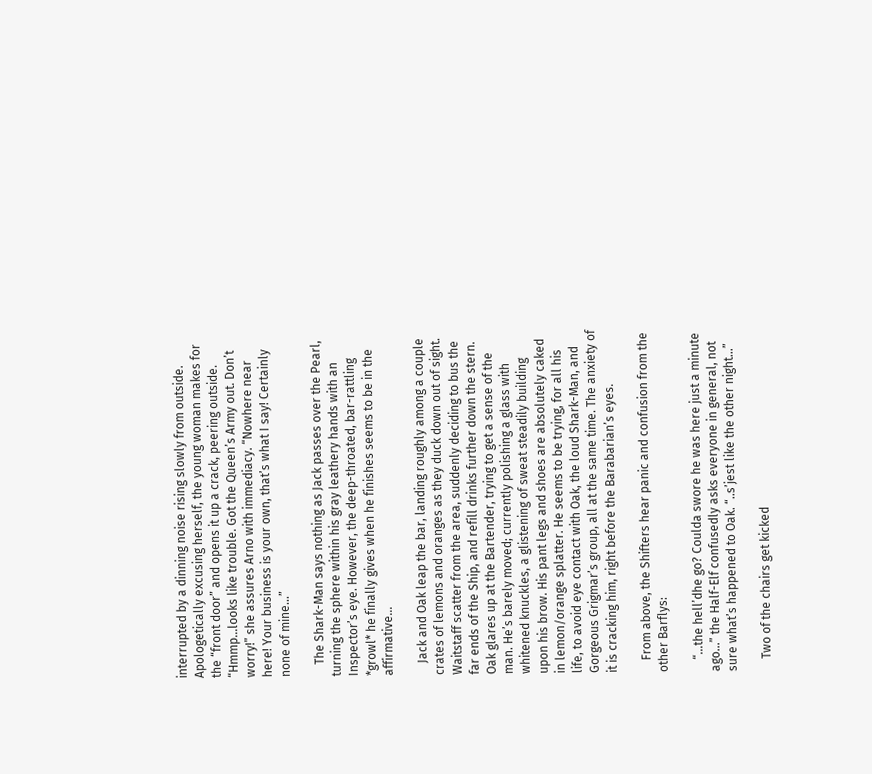interrupted by a dinning noise rising slowly from outside. Apologetically excusing herself, the young woman makes for the “front door” and opens it up a crack, peering outside. “Hmmp…looks like trouble. Got the Queen’s Army out. Don’t worry!” she assures Arno with immediacy. “Nowhere near here! Your business is your own, that’s what I say! Certainly none of mine…”

    The Shark-Man says nothing as Jack passes over the Pearl, turning the sphere within his gray leathery hands with an Inspector’s eye. However, the deep-throated, bar-rattling *growl* he finally gives when he finishes seems to be in the affirmative…

    Jack and Oak leap the bar, landing roughly among a couple crates of lemons and oranges as they duck down out of sight. Waitstaff scatter from the area, suddenly deciding to bus the far ends of the Ship, and refill drinks further down the stern. Oak glares up at the Bartender, trying to get a sense of the man. He’s barely moved; currently polishing a glass with whitened knuckles, a glistening of sweat steadily building upon his brow. His pant legs and shoes are absolutely caked in lemon/orange splatter. He seems to be trying, for all his life, to avoid eye contact with Oak, the loud Shark-Man, and Gorgeous Grigmar’s group, all at the same time. The anxiety of it is cracking him, right before the Barabarian’s eyes.

    From above, the Shifters hear panic and confusion from the other Barflys:

    “…the hell’dhe go? Coulda swore he was here just a minute ago…” the Half-Elf confusedly asks everyone in general, not sure what’s happened to Oak. “..s’jest like the other night…”

    Two of the chairs get kicked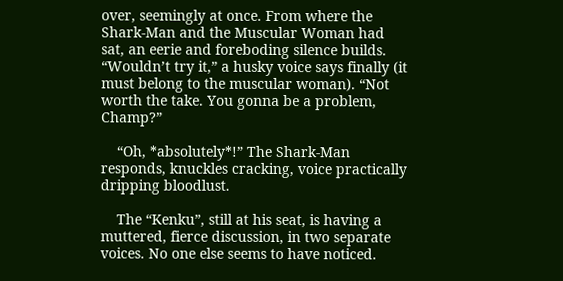over, seemingly at once. From where the Shark-Man and the Muscular Woman had sat, an eerie and foreboding silence builds. “Wouldn’t try it,” a husky voice says finally (it must belong to the muscular woman). “Not worth the take. You gonna be a problem, Champ?”

    “Oh, *absolutely*!” The Shark-Man responds, knuckles cracking, voice practically dripping bloodlust.

    The “Kenku”, still at his seat, is having a muttered, fierce discussion, in two separate voices. No one else seems to have noticed.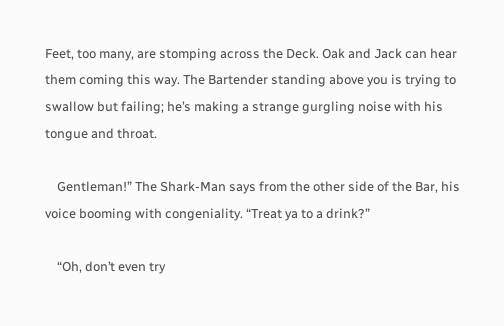Feet, too many, are stomping across the Deck. Oak and Jack can hear them coming this way. The Bartender standing above you is trying to swallow but failing; he’s making a strange gurgling noise with his tongue and throat.

    Gentleman!” The Shark-Man says from the other side of the Bar, his voice booming with congeniality. “Treat ya to a drink?”

    “Oh, don’t even try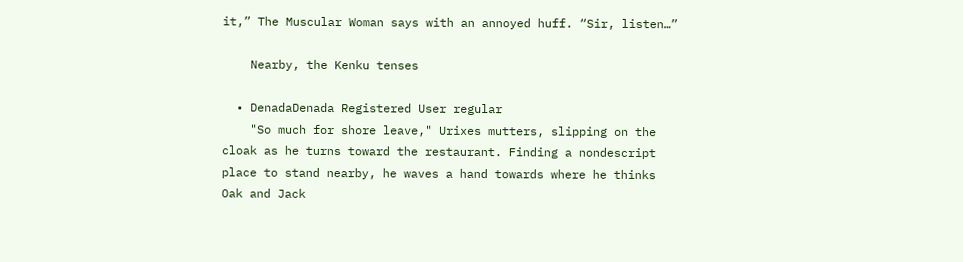it,” The Muscular Woman says with an annoyed huff. “Sir, listen…”

    Nearby, the Kenku tenses

  • DenadaDenada Registered User regular
    "So much for shore leave," Urixes mutters, slipping on the cloak as he turns toward the restaurant. Finding a nondescript place to stand nearby, he waves a hand towards where he thinks Oak and Jack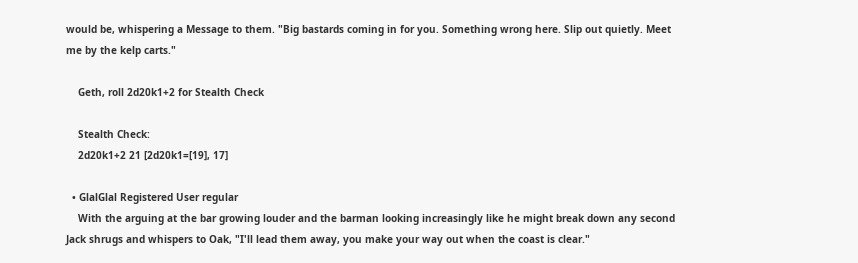would be, whispering a Message to them. "Big bastards coming in for you. Something wrong here. Slip out quietly. Meet me by the kelp carts."

    Geth, roll 2d20k1+2 for Stealth Check

    Stealth Check:
    2d20k1+2 21 [2d20k1=[19], 17]

  • GlalGlal Registered User regular
    With the arguing at the bar growing louder and the barman looking increasingly like he might break down any second Jack shrugs and whispers to Oak, "I'll lead them away, you make your way out when the coast is clear."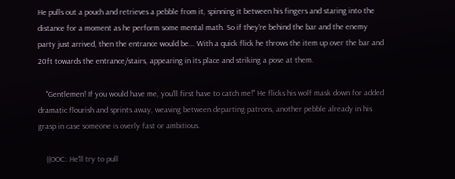He pulls out a pouch and retrieves a pebble from it, spinning it between his fingers and staring into the distance for a moment as he perform some mental math. So if they're behind the bar and the enemy party just arrived, then the entrance would be... With a quick flick he throws the item up over the bar and 20ft towards the entrance/stairs, appearing in its place and striking a pose at them.

    "Gentlemen! If you would have me, you'll first have to catch me!" He flicks his wolf mask down for added dramatic flourish and sprints away, weaving between departing patrons, another pebble already in his grasp in case someone is overly fast or ambitious.

    ((OOC: He'll try to pull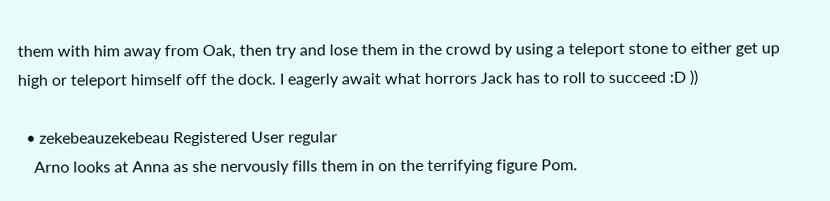them with him away from Oak, then try and lose them in the crowd by using a teleport stone to either get up high or teleport himself off the dock. I eagerly await what horrors Jack has to roll to succeed :D ))

  • zekebeauzekebeau Registered User regular
    Arno looks at Anna as she nervously fills them in on the terrifying figure Pom.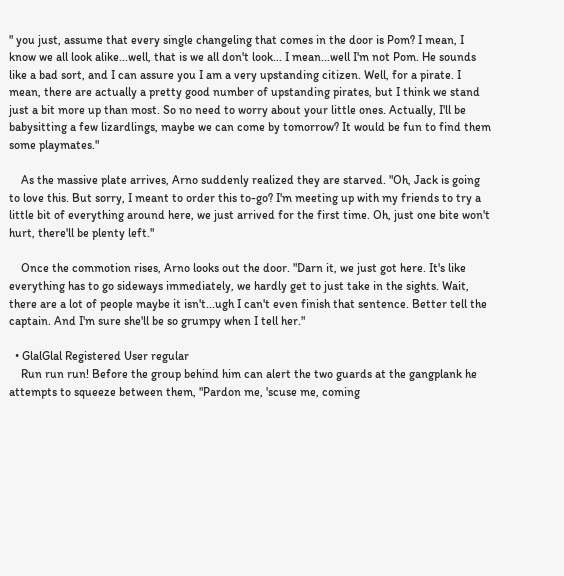" you just, assume that every single changeling that comes in the door is Pom? I mean, I know we all look alike...well, that is we all don't look... I mean...well I'm not Pom. He sounds like a bad sort, and I can assure you I am a very upstanding citizen. Well, for a pirate. I mean, there are actually a pretty good number of upstanding pirates, but I think we stand just a bit more up than most. So no need to worry about your little ones. Actually, I'll be babysitting a few lizardlings, maybe we can come by tomorrow? It would be fun to find them some playmates."

    As the massive plate arrives, Arno suddenly realized they are starved. "Oh, Jack is going to love this. But sorry, I meant to order this to-go? I'm meeting up with my friends to try a little bit of everything around here, we just arrived for the first time. Oh, just one bite won't hurt, there'll be plenty left."

    Once the commotion rises, Arno looks out the door. "Darn it, we just got here. It's like everything has to go sideways immediately, we hardly get to just take in the sights. Wait, there are a lot of people maybe it isn't...ugh I can't even finish that sentence. Better tell the captain. And I'm sure she'll be so grumpy when I tell her."

  • GlalGlal Registered User regular
    Run run run! Before the group behind him can alert the two guards at the gangplank he attempts to squeeze between them, "Pardon me, 'scuse me, coming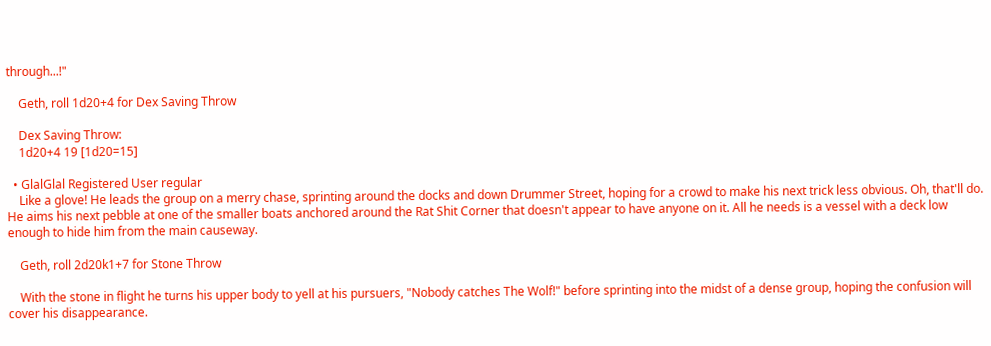through...!"

    Geth, roll 1d20+4 for Dex Saving Throw

    Dex Saving Throw:
    1d20+4 19 [1d20=15]

  • GlalGlal Registered User regular
    Like a glove! He leads the group on a merry chase, sprinting around the docks and down Drummer Street, hoping for a crowd to make his next trick less obvious. Oh, that'll do. He aims his next pebble at one of the smaller boats anchored around the Rat Shit Corner that doesn't appear to have anyone on it. All he needs is a vessel with a deck low enough to hide him from the main causeway.

    Geth, roll 2d20k1+7 for Stone Throw

    With the stone in flight he turns his upper body to yell at his pursuers, "Nobody catches The Wolf!" before sprinting into the midst of a dense group, hoping the confusion will cover his disappearance.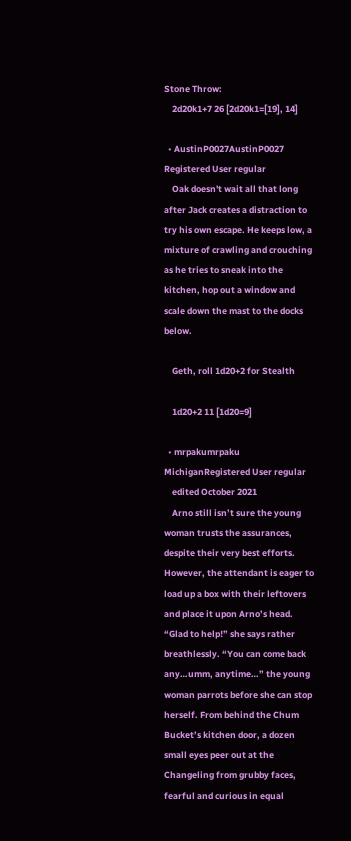Stone Throw:
    2d20k1+7 26 [2d20k1=[19], 14]

  • AustinP0027AustinP0027 Registered User regular
    Oak doesn't wait all that long after Jack creates a distraction to try his own escape. He keeps low, a mixture of crawling and crouching as he tries to sneak into the kitchen, hop out a window and scale down the mast to the docks below.

    Geth, roll 1d20+2 for Stealth

    1d20+2 11 [1d20=9]

  • mrpakumrpaku MichiganRegistered User regular
    edited October 2021
    Arno still isn’t sure the young woman trusts the assurances, despite their very best efforts. However, the attendant is eager to load up a box with their leftovers and place it upon Arno’s head. “Glad to help!” she says rather breathlessly. “You can come back any…umm, anytime…” the young woman parrots before she can stop herself. From behind the Chum Bucket’s kitchen door, a dozen small eyes peer out at the Changeling from grubby faces, fearful and curious in equal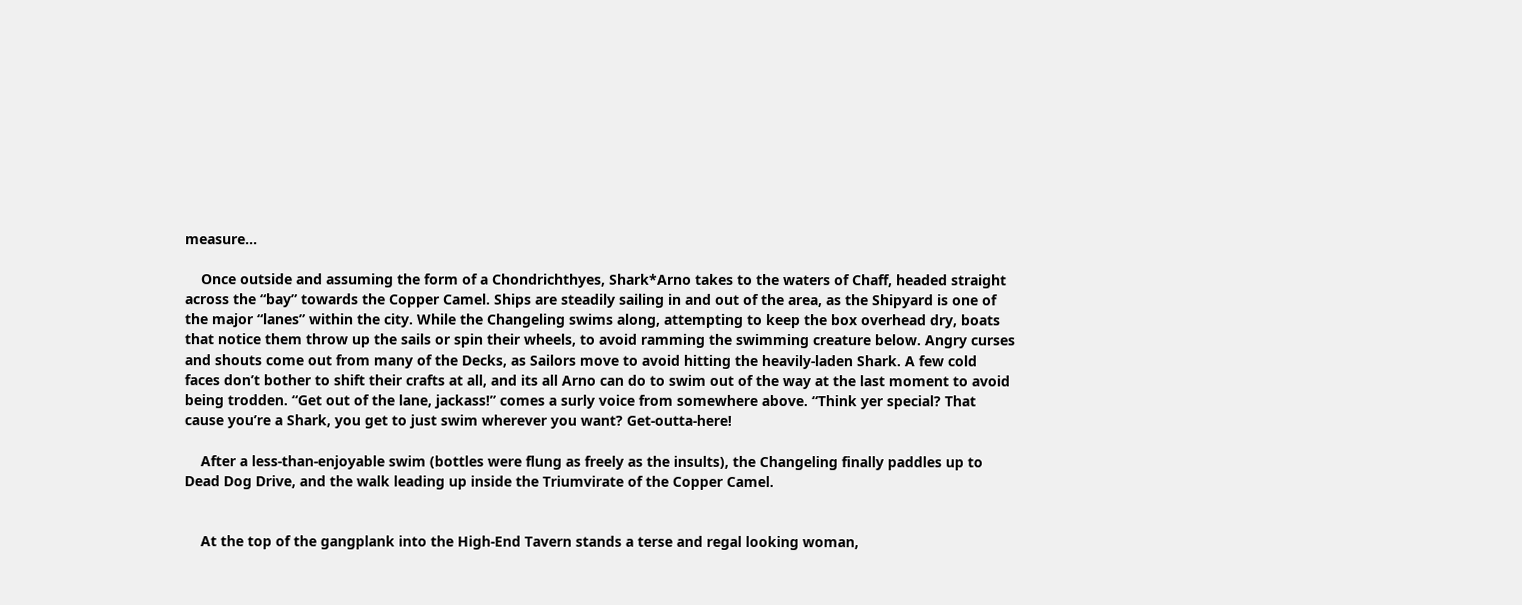measure...

    Once outside and assuming the form of a Chondrichthyes, Shark*Arno takes to the waters of Chaff, headed straight across the “bay” towards the Copper Camel. Ships are steadily sailing in and out of the area, as the Shipyard is one of the major “lanes” within the city. While the Changeling swims along, attempting to keep the box overhead dry, boats that notice them throw up the sails or spin their wheels, to avoid ramming the swimming creature below. Angry curses and shouts come out from many of the Decks, as Sailors move to avoid hitting the heavily-laden Shark. A few cold faces don’t bother to shift their crafts at all, and its all Arno can do to swim out of the way at the last moment to avoid being trodden. “Get out of the lane, jackass!” comes a surly voice from somewhere above. “Think yer special? That cause you’re a Shark, you get to just swim wherever you want? Get-outta-here!

    After a less-than-enjoyable swim (bottles were flung as freely as the insults), the Changeling finally paddles up to Dead Dog Drive, and the walk leading up inside the Triumvirate of the Copper Camel.


    At the top of the gangplank into the High-End Tavern stands a terse and regal looking woman,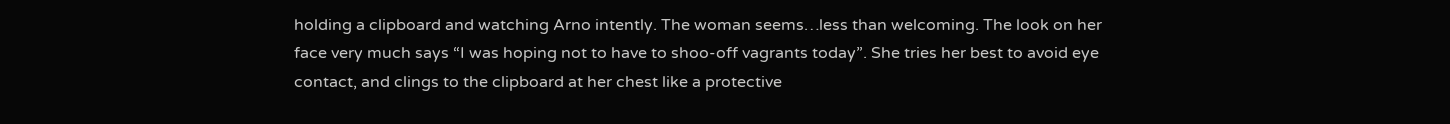holding a clipboard and watching Arno intently. The woman seems…less than welcoming. The look on her face very much says “I was hoping not to have to shoo-off vagrants today”. She tries her best to avoid eye contact, and clings to the clipboard at her chest like a protective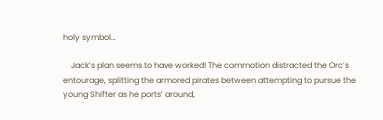holy symbol…

    Jack’s plan seems to have worked! The commotion distracted the Orc’s entourage, splitting the armored pirates between attempting to pursue the young Shifter as he ports’ around,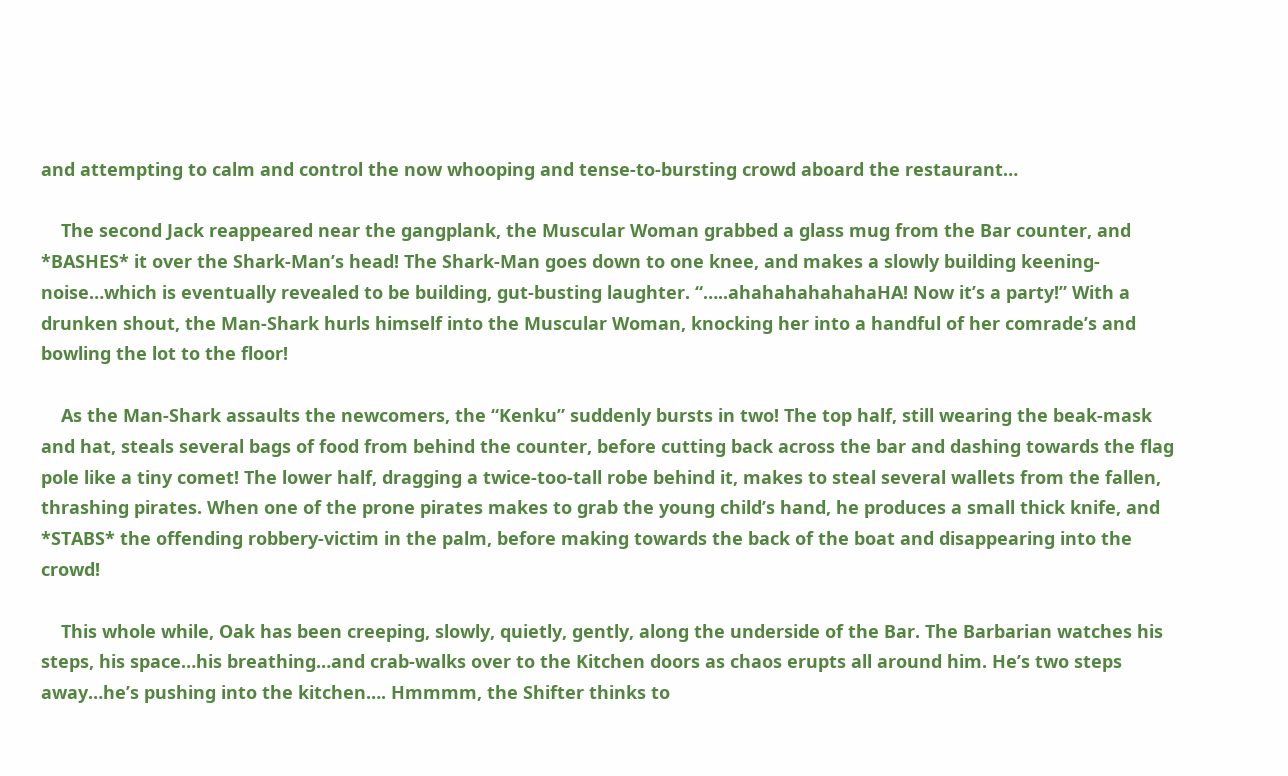and attempting to calm and control the now whooping and tense-to-bursting crowd aboard the restaurant…

    The second Jack reappeared near the gangplank, the Muscular Woman grabbed a glass mug from the Bar counter, and *BASHES* it over the Shark-Man’s head! The Shark-Man goes down to one knee, and makes a slowly building keening-noise…which is eventually revealed to be building, gut-busting laughter. “…..ahahahahahahaHA! Now it’s a party!” With a drunken shout, the Man-Shark hurls himself into the Muscular Woman, knocking her into a handful of her comrade’s and bowling the lot to the floor!

    As the Man-Shark assaults the newcomers, the “Kenku” suddenly bursts in two! The top half, still wearing the beak-mask and hat, steals several bags of food from behind the counter, before cutting back across the bar and dashing towards the flag pole like a tiny comet! The lower half, dragging a twice-too-tall robe behind it, makes to steal several wallets from the fallen, thrashing pirates. When one of the prone pirates makes to grab the young child’s hand, he produces a small thick knife, and *STABS* the offending robbery-victim in the palm, before making towards the back of the boat and disappearing into the crowd!

    This whole while, Oak has been creeping, slowly, quietly, gently, along the underside of the Bar. The Barbarian watches his steps, his space…his breathing…and crab-walks over to the Kitchen doors as chaos erupts all around him. He’s two steps away…he’s pushing into the kitchen…. Hmmmm, the Shifter thinks to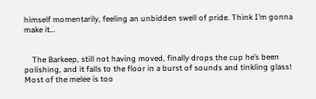himself momentarily, feeling an unbidden swell of pride. Think I’m gonna make it…


    The Barkeep, still not having moved, finally drops the cup he’s been polishing, and it falls to the floor in a burst of sounds and tinkling glass! Most of the melee is too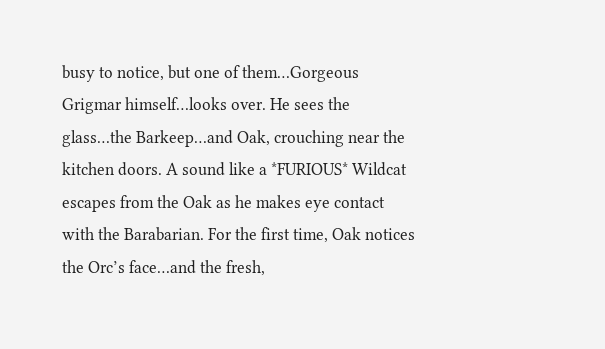busy to notice, but one of them…Gorgeous Grigmar himself…looks over. He sees the glass…the Barkeep…and Oak, crouching near the kitchen doors. A sound like a *FURIOUS* Wildcat escapes from the Oak as he makes eye contact with the Barabarian. For the first time, Oak notices the Orc’s face…and the fresh,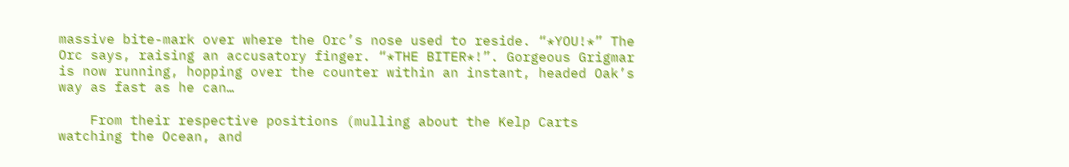massive bite-mark over where the Orc’s nose used to reside. “*YOU!*” The Orc says, raising an accusatory finger. “*THE BITER*!”. Gorgeous Grigmar is now running, hopping over the counter within an instant, headed Oak’s way as fast as he can…

    From their respective positions (mulling about the Kelp Carts watching the Ocean, and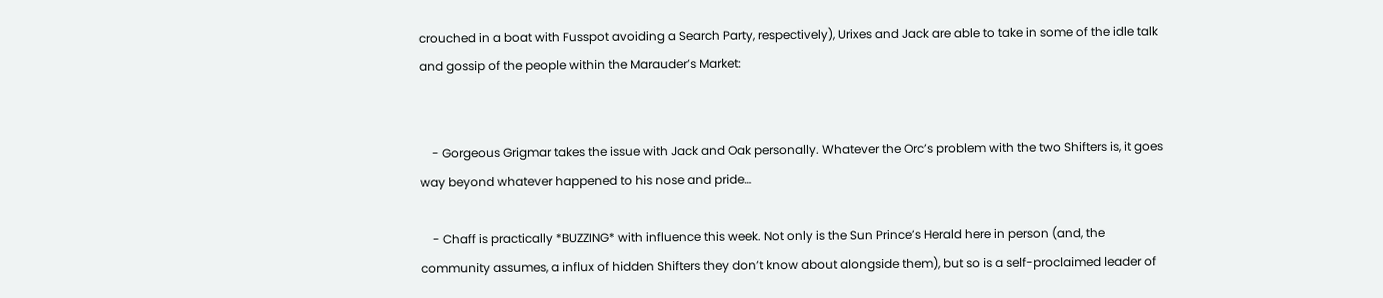crouched in a boat with Fusspot avoiding a Search Party, respectively), Urixes and Jack are able to take in some of the idle talk and gossip of the people within the Marauder’s Market:


    - Gorgeous Grigmar takes the issue with Jack and Oak personally. Whatever the Orc’s problem with the two Shifters is, it goes way beyond whatever happened to his nose and pride…

    - Chaff is practically *BUZZING* with influence this week. Not only is the Sun Prince’s Herald here in person (and, the community assumes, a influx of hidden Shifters they don’t know about alongside them), but so is a self-proclaimed leader of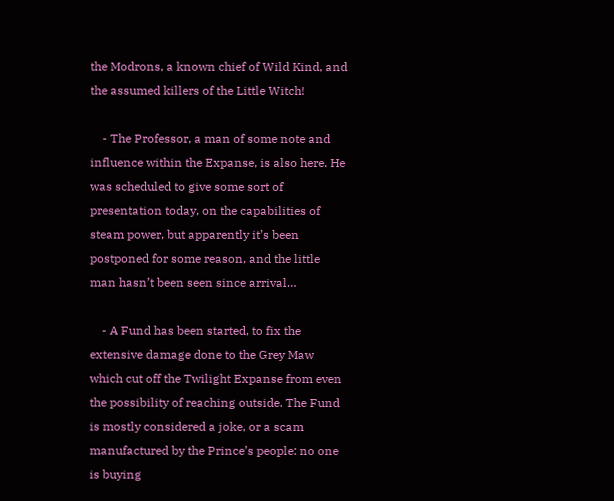the Modrons, a known chief of Wild Kind, and the assumed killers of the Little Witch!

    - The Professor, a man of some note and influence within the Expanse, is also here. He was scheduled to give some sort of presentation today, on the capabilities of steam power, but apparently it’s been postponed for some reason, and the little man hasn’t been seen since arrival…

    - A Fund has been started, to fix the extensive damage done to the Grey Maw which cut off the Twilight Expanse from even the possibility of reaching outside. The Fund is mostly considered a joke, or a scam manufactured by the Prince’s people: no one is buying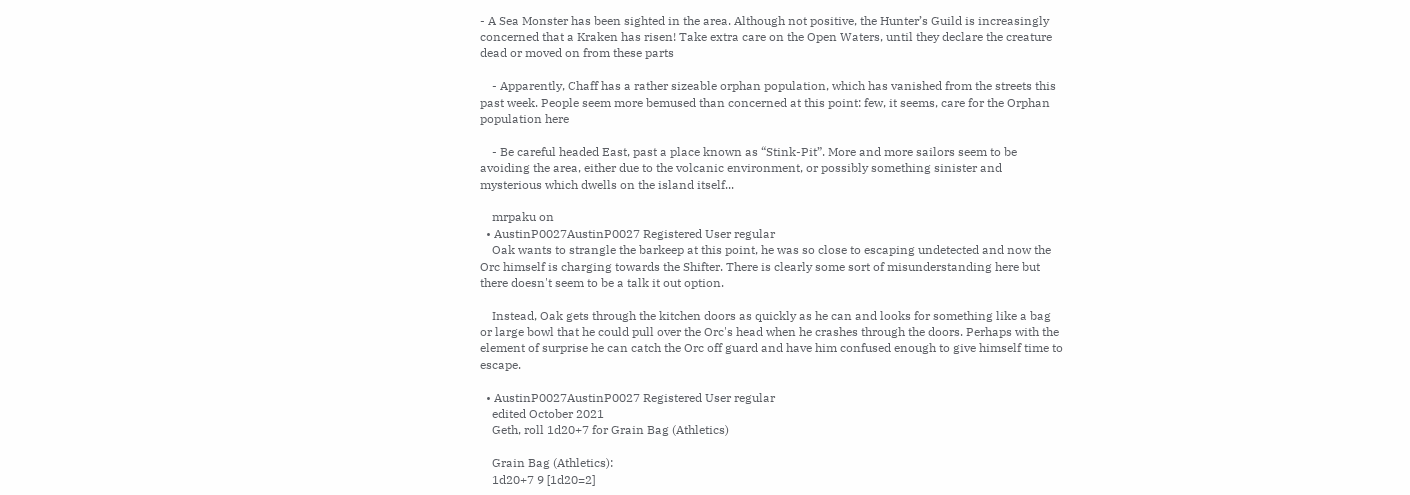- A Sea Monster has been sighted in the area. Although not positive, the Hunter’s Guild is increasingly concerned that a Kraken has risen! Take extra care on the Open Waters, until they declare the creature dead or moved on from these parts

    - Apparently, Chaff has a rather sizeable orphan population, which has vanished from the streets this past week. People seem more bemused than concerned at this point: few, it seems, care for the Orphan population here

    - Be careful headed East, past a place known as “Stink-Pit”. More and more sailors seem to be avoiding the area, either due to the volcanic environment, or possibly something sinister and mysterious which dwells on the island itself...

    mrpaku on
  • AustinP0027AustinP0027 Registered User regular
    Oak wants to strangle the barkeep at this point, he was so close to escaping undetected and now the Orc himself is charging towards the Shifter. There is clearly some sort of misunderstanding here but there doesn't seem to be a talk it out option.

    Instead, Oak gets through the kitchen doors as quickly as he can and looks for something like a bag or large bowl that he could pull over the Orc's head when he crashes through the doors. Perhaps with the element of surprise he can catch the Orc off guard and have him confused enough to give himself time to escape.

  • AustinP0027AustinP0027 Registered User regular
    edited October 2021
    Geth, roll 1d20+7 for Grain Bag (Athletics)

    Grain Bag (Athletics):
    1d20+7 9 [1d20=2]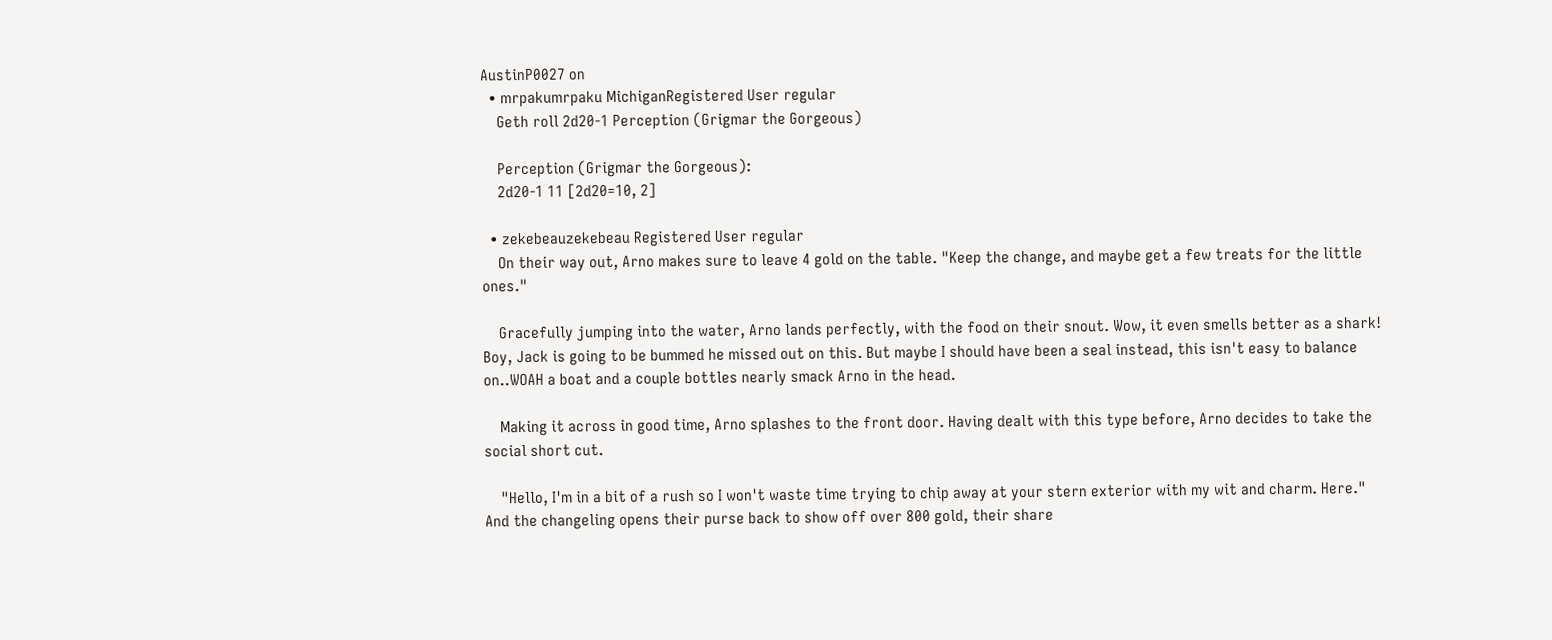AustinP0027 on
  • mrpakumrpaku MichiganRegistered User regular
    Geth roll 2d20-1 Perception (Grigmar the Gorgeous)

    Perception (Grigmar the Gorgeous):
    2d20-1 11 [2d20=10, 2]

  • zekebeauzekebeau Registered User regular
    On their way out, Arno makes sure to leave 4 gold on the table. "Keep the change, and maybe get a few treats for the little ones."

    Gracefully jumping into the water, Arno lands perfectly, with the food on their snout. Wow, it even smells better as a shark! Boy, Jack is going to be bummed he missed out on this. But maybe I should have been a seal instead, this isn't easy to balance on..WOAH a boat and a couple bottles nearly smack Arno in the head.

    Making it across in good time, Arno splashes to the front door. Having dealt with this type before, Arno decides to take the social short cut.

    "Hello, I'm in a bit of a rush so I won't waste time trying to chip away at your stern exterior with my wit and charm. Here." And the changeling opens their purse back to show off over 800 gold, their share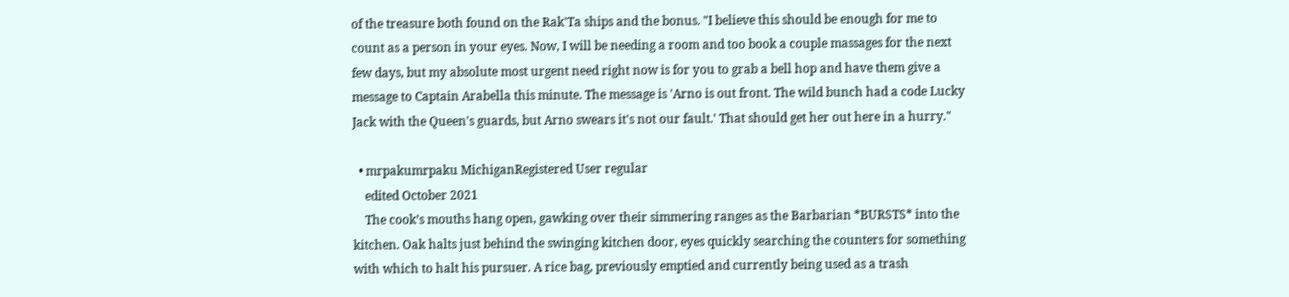of the treasure both found on the Rak'Ta ships and the bonus. "I believe this should be enough for me to count as a person in your eyes. Now, I will be needing a room and too book a couple massages for the next few days, but my absolute most urgent need right now is for you to grab a bell hop and have them give a message to Captain Arabella this minute. The message is 'Arno is out front. The wild bunch had a code Lucky Jack with the Queen's guards, but Arno swears it's not our fault.' That should get her out here in a hurry."

  • mrpakumrpaku MichiganRegistered User regular
    edited October 2021
    The cook’s mouths hang open, gawking over their simmering ranges as the Barbarian *BURSTS* into the kitchen. Oak halts just behind the swinging kitchen door, eyes quickly searching the counters for something with which to halt his pursuer. A rice bag, previously emptied and currently being used as a trash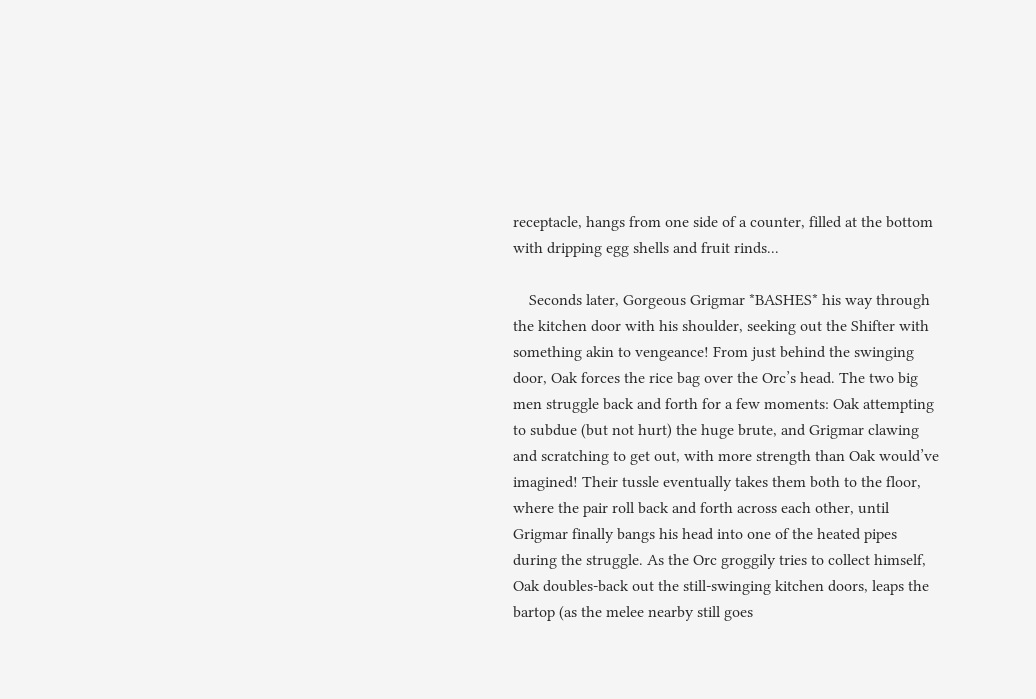receptacle, hangs from one side of a counter, filled at the bottom with dripping egg shells and fruit rinds...

    Seconds later, Gorgeous Grigmar *BASHES* his way through the kitchen door with his shoulder, seeking out the Shifter with something akin to vengeance! From just behind the swinging door, Oak forces the rice bag over the Orc’s head. The two big men struggle back and forth for a few moments: Oak attempting to subdue (but not hurt) the huge brute, and Grigmar clawing and scratching to get out, with more strength than Oak would’ve imagined! Their tussle eventually takes them both to the floor, where the pair roll back and forth across each other, until Grigmar finally bangs his head into one of the heated pipes during the struggle. As the Orc groggily tries to collect himself, Oak doubles-back out the still-swinging kitchen doors, leaps the bartop (as the melee nearby still goes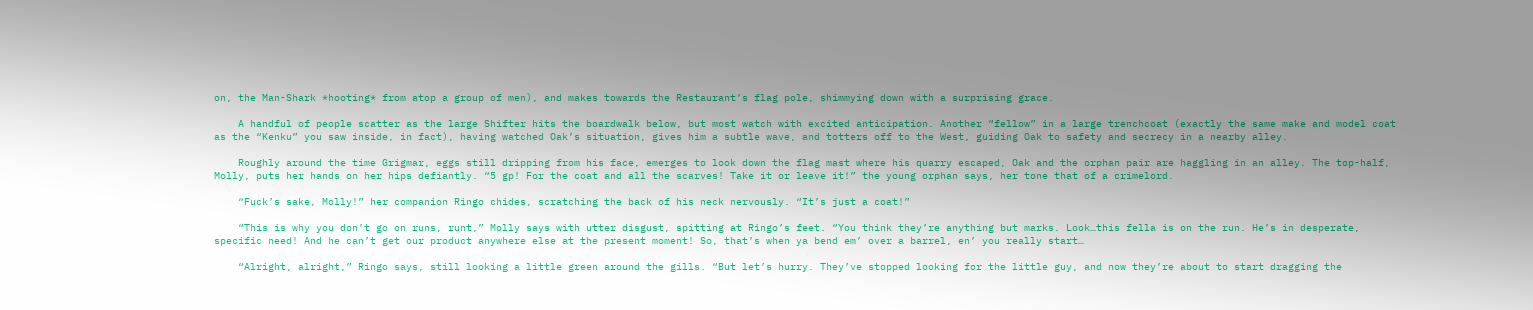on, the Man-Shark *hooting* from atop a group of men), and makes towards the Restaurant’s flag pole, shimmying down with a surprising grace.

    A handful of people scatter as the large Shifter hits the boardwalk below, but most watch with excited anticipation. Another “fellow” in a large trenchcoat (exactly the same make and model coat as the “Kenku” you saw inside, in fact), having watched Oak’s situation, gives him a subtle wave, and totters off to the West, guiding Oak to safety and secrecy in a nearby alley.

    Roughly around the time Grigmar, eggs still dripping from his face, emerges to look down the flag mast where his quarry escaped, Oak and the orphan pair are haggling in an alley. The top-half, Molly, puts her hands on her hips defiantly. “5 gp! For the coat and all the scarves! Take it or leave it!” the young orphan says, her tone that of a crimelord.

    “Fuck’s sake, Molly!” her companion Ringo chides, scratching the back of his neck nervously. “It’s just a coat!”

    “This is why you don’t go on runs, runt,” Molly says with utter disgust, spitting at Ringo’s feet. “You think they’re anything but marks. Look…this fella is on the run. He’s in desperate, specific need! And he can’t get our product anywhere else at the present moment! So, that’s when ya bend em’ over a barrel, en’ you really start…

    “Alright, alright,” Ringo says, still looking a little green around the gills. “But let’s hurry. They’ve stopped looking for the little guy, and now they’re about to start dragging the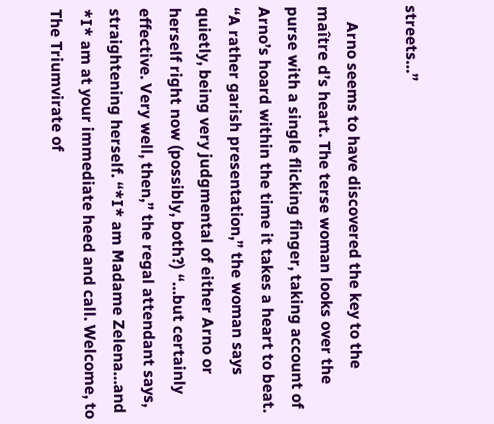streets…”

    Arno seems to have discovered the key to the maître d’s heart. The terse woman looks over the purse with a single flicking finger, taking account of Arno’s hoard within the time it takes a heart to beat. “A rather garish presentation,” the woman says quietly, being very judgmental of either Arno or herself right now (possibly, both?) “…but certainly effective. Very well, then,” the regal attendant says, straightening herself. “*I* am Madame Zelena…and *I* am at your immediate heed and call. Welcome, to The Triumvirate of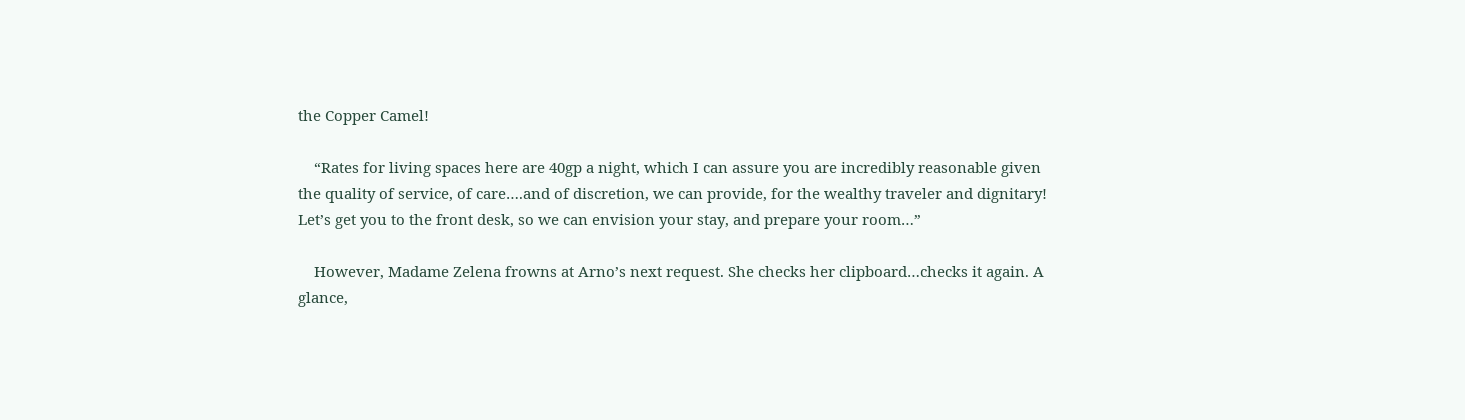the Copper Camel!

    “Rates for living spaces here are 40gp a night, which I can assure you are incredibly reasonable given the quality of service, of care….and of discretion, we can provide, for the wealthy traveler and dignitary! Let’s get you to the front desk, so we can envision your stay, and prepare your room…”

    However, Madame Zelena frowns at Arno’s next request. She checks her clipboard…checks it again. A glance,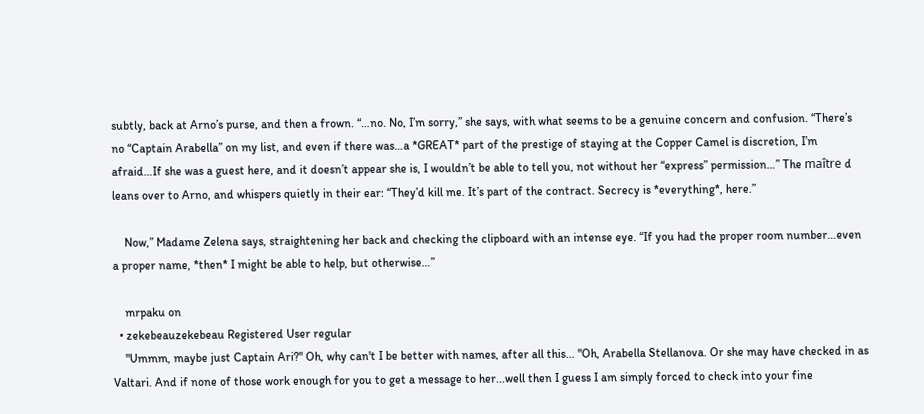subtly, back at Arno’s purse, and then a frown. “…no. No, I’m sorry,” she says, with what seems to be a genuine concern and confusion. “There’s no “Captain Arabella” on my list, and even if there was…a *GREAT* part of the prestige of staying at the Copper Camel is discretion, I’m afraid…If she was a guest here, and it doesn’t appear she is, I wouldn’t be able to tell you, not without her “express” permission…” The maître d leans over to Arno, and whispers quietly in their ear: “They’d kill me. It’s part of the contract. Secrecy is *everything*, here.”

    Now,” Madame Zelena says, straightening her back and checking the clipboard with an intense eye. “If you had the proper room number…even a proper name, *then* I might be able to help, but otherwise…”

    mrpaku on
  • zekebeauzekebeau Registered User regular
    "Ummm, maybe just Captain Ari?" Oh, why can't I be better with names, after all this... "Oh, Arabella Stellanova. Or she may have checked in as Valtari. And if none of those work enough for you to get a message to her...well then I guess I am simply forced to check into your fine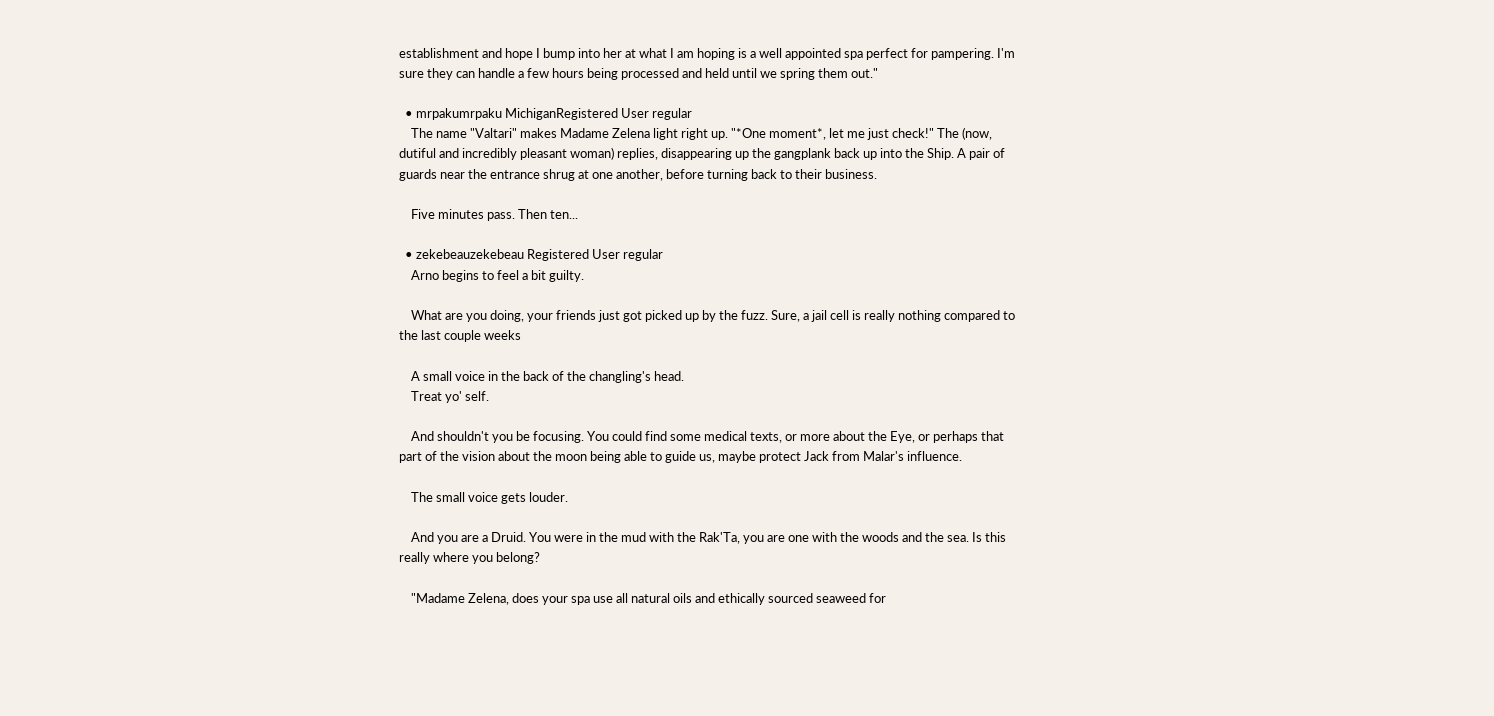establishment and hope I bump into her at what I am hoping is a well appointed spa perfect for pampering. I'm sure they can handle a few hours being processed and held until we spring them out."

  • mrpakumrpaku MichiganRegistered User regular
    The name "Valtari" makes Madame Zelena light right up. "*One moment*, let me just check!" The (now, dutiful and incredibly pleasant woman) replies, disappearing up the gangplank back up into the Ship. A pair of guards near the entrance shrug at one another, before turning back to their business.

    Five minutes pass. Then ten...

  • zekebeauzekebeau Registered User regular
    Arno begins to feel a bit guilty.

    What are you doing, your friends just got picked up by the fuzz. Sure, a jail cell is really nothing compared to the last couple weeks

    A small voice in the back of the changling's head.
    Treat yo' self.

    And shouldn't you be focusing. You could find some medical texts, or more about the Eye, or perhaps that part of the vision about the moon being able to guide us, maybe protect Jack from Malar's influence.

    The small voice gets louder.

    And you are a Druid. You were in the mud with the Rak'Ta, you are one with the woods and the sea. Is this really where you belong?

    "Madame Zelena, does your spa use all natural oils and ethically sourced seaweed for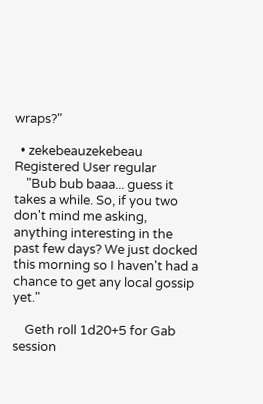wraps?"

  • zekebeauzekebeau Registered User regular
    "Bub bub baaa... guess it takes a while. So, if you two don't mind me asking, anything interesting in the past few days? We just docked this morning so I haven't had a chance to get any local gossip yet."

    Geth roll 1d20+5 for Gab session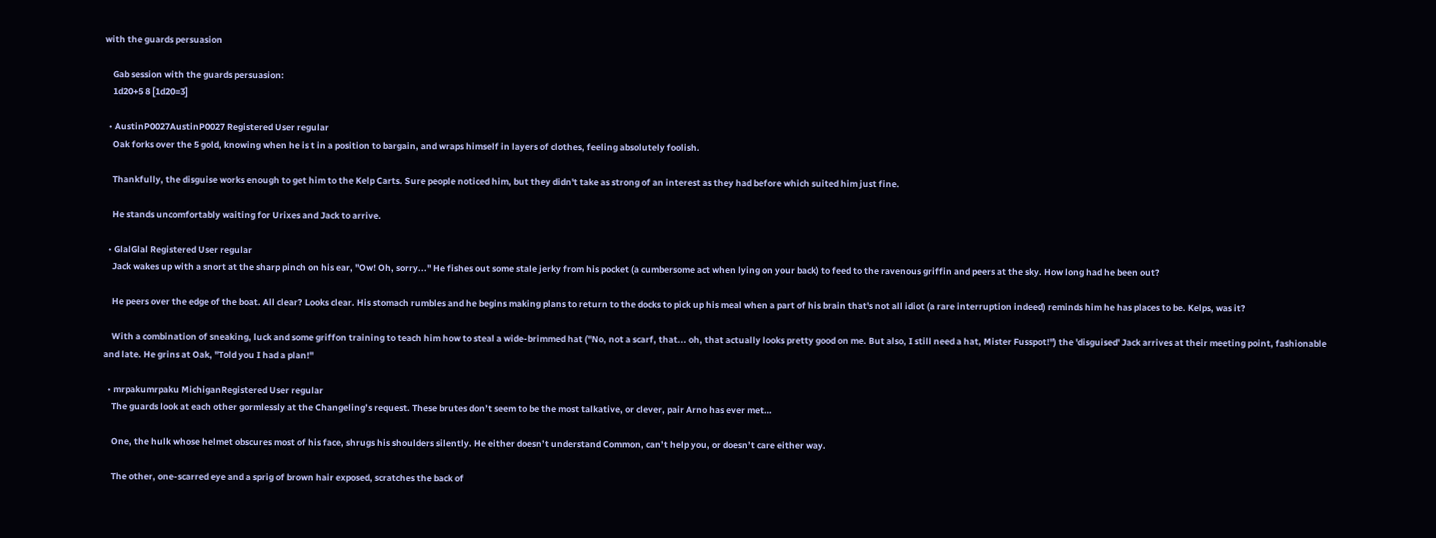with the guards persuasion

    Gab session with the guards persuasion:
    1d20+5 8 [1d20=3]

  • AustinP0027AustinP0027 Registered User regular
    Oak forks over the 5 gold, knowing when he is t in a position to bargain, and wraps himself in layers of clothes, feeling absolutely foolish.

    Thankfully, the disguise works enough to get him to the Kelp Carts. Sure people noticed him, but they didn't take as strong of an interest as they had before which suited him just fine.

    He stands uncomfortably waiting for Urixes and Jack to arrive.

  • GlalGlal Registered User regular
    Jack wakes up with a snort at the sharp pinch on his ear, "Ow! Oh, sorry..." He fishes out some stale jerky from his pocket (a cumbersome act when lying on your back) to feed to the ravenous griffin and peers at the sky. How long had he been out?

    He peers over the edge of the boat. All clear? Looks clear. His stomach rumbles and he begins making plans to return to the docks to pick up his meal when a part of his brain that's not all idiot (a rare interruption indeed) reminds him he has places to be. Kelps, was it?

    With a combination of sneaking, luck and some griffon training to teach him how to steal a wide-brimmed hat ("No, not a scarf, that... oh, that actually looks pretty good on me. But also, I still need a hat, Mister Fusspot!") the 'disguised' Jack arrives at their meeting point, fashionable and late. He grins at Oak, "Told you I had a plan!"

  • mrpakumrpaku MichiganRegistered User regular
    The guards look at each other gormlessly at the Changeling’s request. These brutes don’t seem to be the most talkative, or clever, pair Arno has ever met…

    One, the hulk whose helmet obscures most of his face, shrugs his shoulders silently. He either doesn’t understand Common, can’t help you, or doesn’t care either way.

    The other, one-scarred eye and a sprig of brown hair exposed, scratches the back of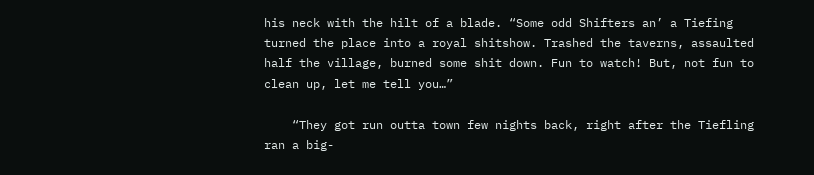his neck with the hilt of a blade. “Some odd Shifters an’ a Tiefing turned the place into a royal shitshow. Trashed the taverns, assaulted half the village, burned some shit down. Fun to watch! But, not fun to clean up, let me tell you…”

    “They got run outta town few nights back, right after the Tiefling ran a big-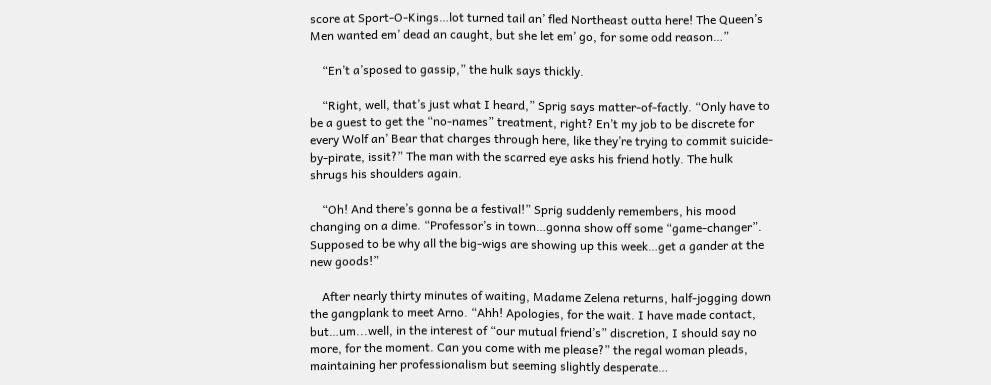score at Sport-O-Kings…lot turned tail an’ fled Northeast outta here! The Queen’s Men wanted em’ dead an caught, but she let em’ go, for some odd reason…”

    “En’t a’sposed to gassip,” the hulk says thickly.

    “Right, well, that’s just what I heard,” Sprig says matter-of-factly. “Only have to be a guest to get the “no-names” treatment, right? En’t my job to be discrete for every Wolf an’ Bear that charges through here, like they’re trying to commit suicide-by-pirate, issit?” The man with the scarred eye asks his friend hotly. The hulk shrugs his shoulders again.

    “Oh! And there’s gonna be a festival!” Sprig suddenly remembers, his mood changing on a dime. “Professor’s in town…gonna show off some “game-changer”. Supposed to be why all the big-wigs are showing up this week…get a gander at the new goods!”

    After nearly thirty minutes of waiting, Madame Zelena returns, half-jogging down the gangplank to meet Arno. “Ahh! Apologies, for the wait. I have made contact, but…um...well, in the interest of “our mutual friend’s” discretion, I should say no more, for the moment. Can you come with me please?” the regal woman pleads, maintaining her professionalism but seeming slightly desperate…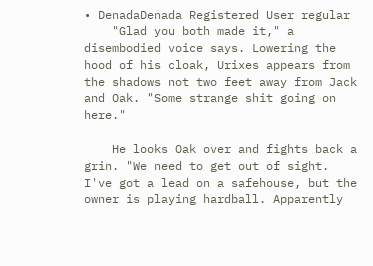• DenadaDenada Registered User regular
    "Glad you both made it," a disembodied voice says. Lowering the hood of his cloak, Urixes appears from the shadows not two feet away from Jack and Oak. "Some strange shit going on here."

    He looks Oak over and fights back a grin. "We need to get out of sight. I've got a lead on a safehouse, but the owner is playing hardball. Apparently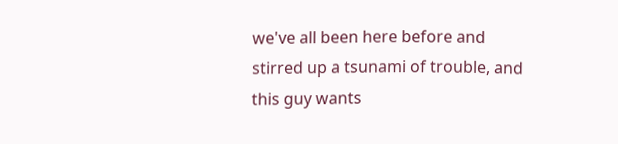we've all been here before and stirred up a tsunami of trouble, and this guy wants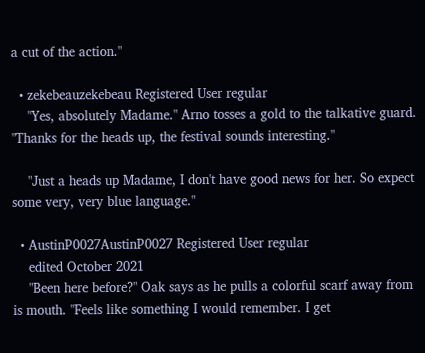a cut of the action."

  • zekebeauzekebeau Registered User regular
    "Yes, absolutely Madame." Arno tosses a gold to the talkative guard. "Thanks for the heads up, the festival sounds interesting."

    "Just a heads up Madame, I don't have good news for her. So expect some very, very blue language."

  • AustinP0027AustinP0027 Registered User regular
    edited October 2021
    "Been here before?" Oak says as he pulls a colorful scarf away from is mouth. "Feels like something I would remember. I get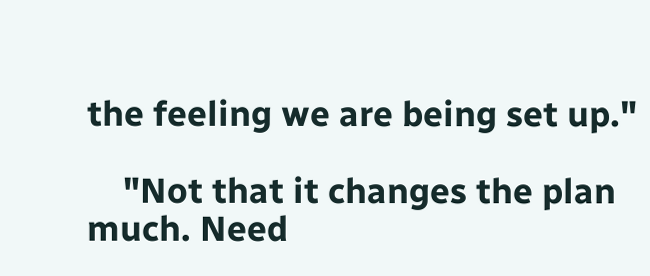the feeling we are being set up."

    "Not that it changes the plan much. Need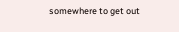somewhere to get out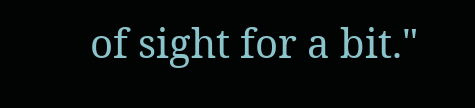of sight for a bit."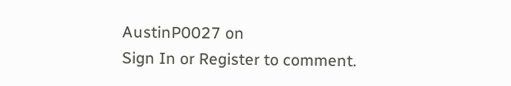AustinP0027 on
Sign In or Register to comment.